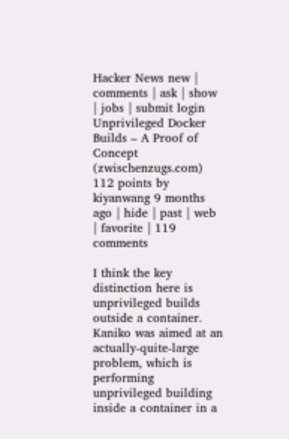Hacker News new | comments | ask | show | jobs | submit login
Unprivileged Docker Builds – A Proof of Concept (zwischenzugs.com)
112 points by kiyanwang 9 months ago | hide | past | web | favorite | 119 comments

I think the key distinction here is unprivileged builds outside a container. Kaniko was aimed at an actually-quite-large problem, which is performing unprivileged building inside a container in a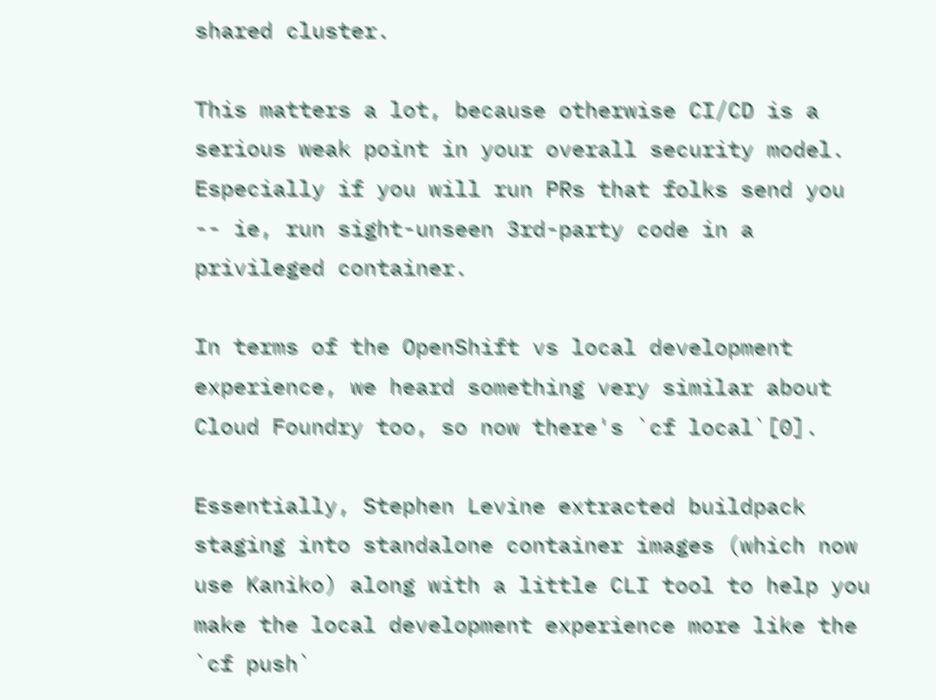shared cluster.

This matters a lot, because otherwise CI/CD is a serious weak point in your overall security model. Especially if you will run PRs that folks send you -- ie, run sight-unseen 3rd-party code in a privileged container.

In terms of the OpenShift vs local development experience, we heard something very similar about Cloud Foundry too, so now there's `cf local`[0].

Essentially, Stephen Levine extracted buildpack staging into standalone container images (which now use Kaniko) along with a little CLI tool to help you make the local development experience more like the `cf push`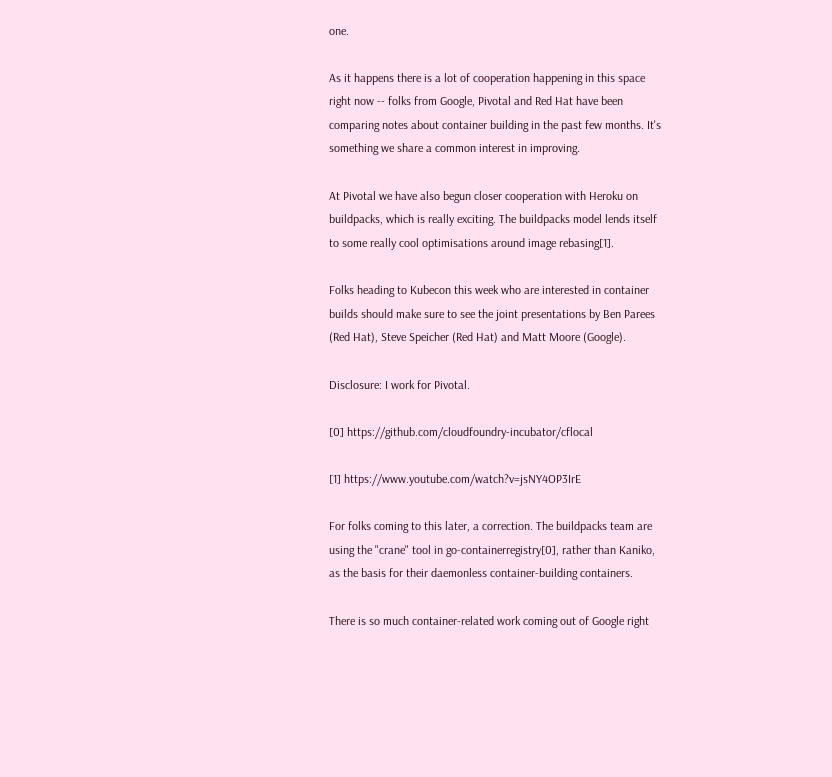one.

As it happens there is a lot of cooperation happening in this space right now -- folks from Google, Pivotal and Red Hat have been comparing notes about container building in the past few months. It's something we share a common interest in improving.

At Pivotal we have also begun closer cooperation with Heroku on buildpacks, which is really exciting. The buildpacks model lends itself to some really cool optimisations around image rebasing[1].

Folks heading to Kubecon this week who are interested in container builds should make sure to see the joint presentations by Ben Parees (Red Hat), Steve Speicher (Red Hat) and Matt Moore (Google).

Disclosure: I work for Pivotal.

[0] https://github.com/cloudfoundry-incubator/cflocal

[1] https://www.youtube.com/watch?v=jsNY4OP3IrE

For folks coming to this later, a correction. The buildpacks team are using the "crane" tool in go-containerregistry[0], rather than Kaniko, as the basis for their daemonless container-building containers.

There is so much container-related work coming out of Google right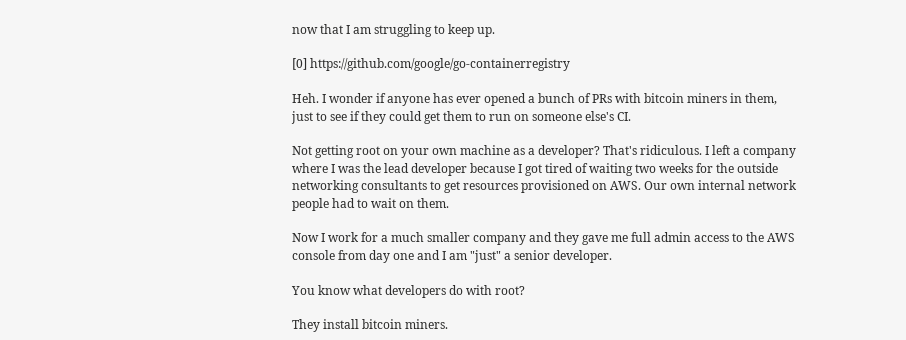now that I am struggling to keep up.

[0] https://github.com/google/go-containerregistry

Heh. I wonder if anyone has ever opened a bunch of PRs with bitcoin miners in them, just to see if they could get them to run on someone else's CI.

Not getting root on your own machine as a developer? That's ridiculous. I left a company where I was the lead developer because I got tired of waiting two weeks for the outside networking consultants to get resources provisioned on AWS. Our own internal network people had to wait on them.

Now I work for a much smaller company and they gave me full admin access to the AWS console from day one and I am "just" a senior developer.

You know what developers do with root?

They install bitcoin miners.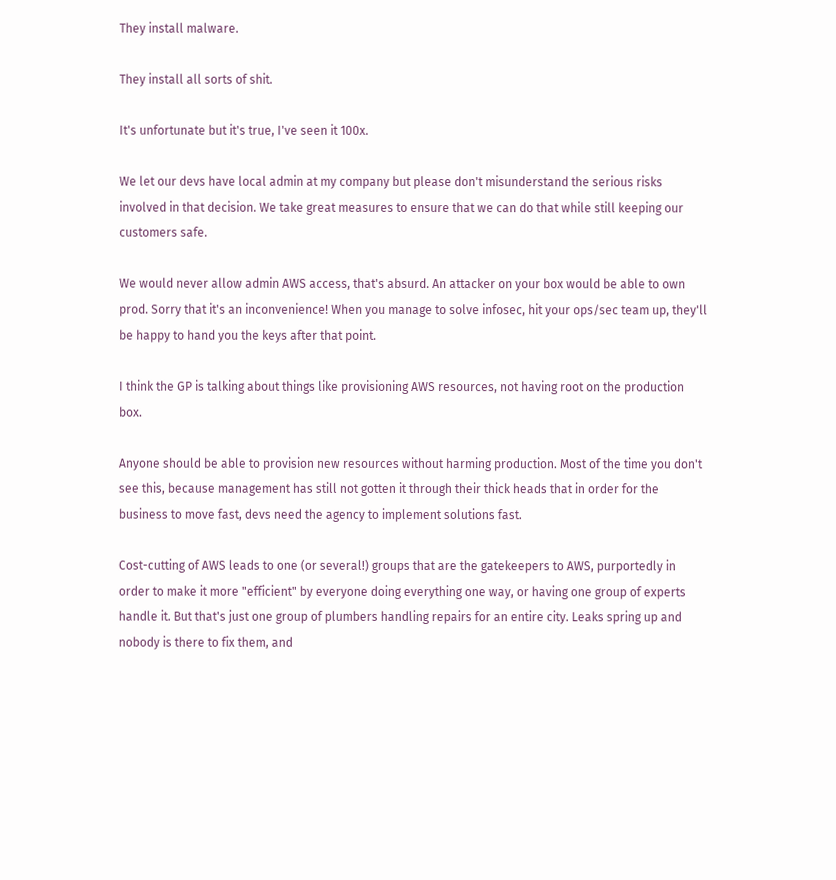They install malware.

They install all sorts of shit.

It's unfortunate but it's true, I've seen it 100x.

We let our devs have local admin at my company but please don't misunderstand the serious risks involved in that decision. We take great measures to ensure that we can do that while still keeping our customers safe.

We would never allow admin AWS access, that's absurd. An attacker on your box would be able to own prod. Sorry that it's an inconvenience! When you manage to solve infosec, hit your ops/sec team up, they'll be happy to hand you the keys after that point.

I think the GP is talking about things like provisioning AWS resources, not having root on the production box.

Anyone should be able to provision new resources without harming production. Most of the time you don't see this, because management has still not gotten it through their thick heads that in order for the business to move fast, devs need the agency to implement solutions fast.

Cost-cutting of AWS leads to one (or several!) groups that are the gatekeepers to AWS, purportedly in order to make it more "efficient" by everyone doing everything one way, or having one group of experts handle it. But that's just one group of plumbers handling repairs for an entire city. Leaks spring up and nobody is there to fix them, and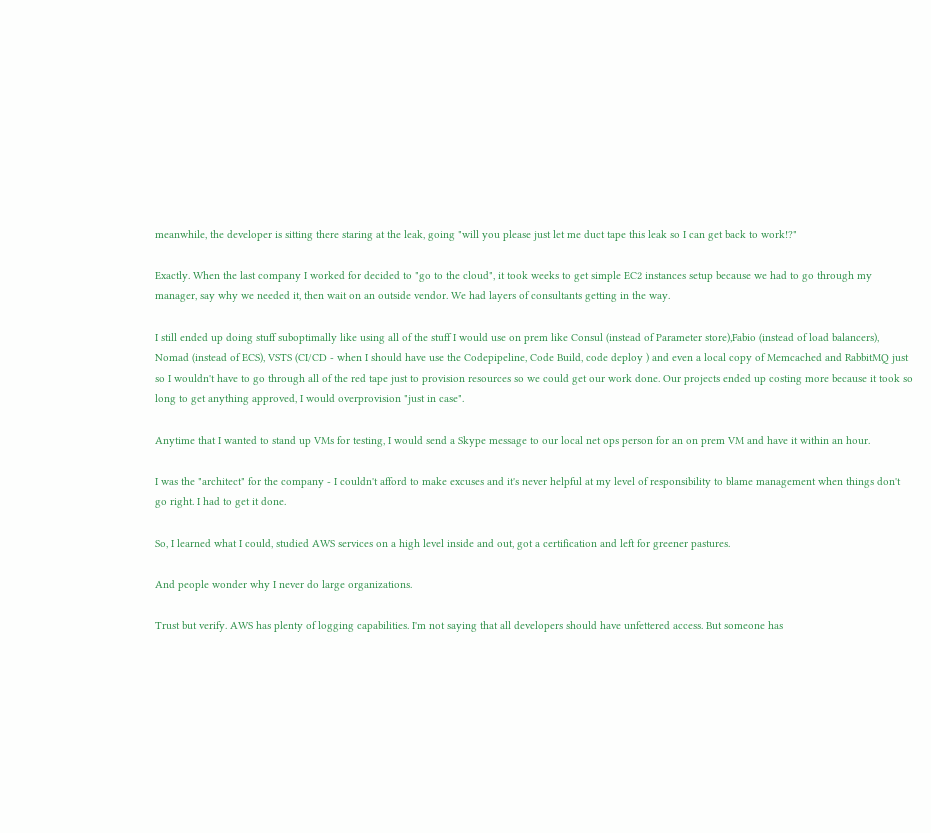meanwhile, the developer is sitting there staring at the leak, going "will you please just let me duct tape this leak so I can get back to work!?"

Exactly. When the last company I worked for decided to "go to the cloud", it took weeks to get simple EC2 instances setup because we had to go through my manager, say why we needed it, then wait on an outside vendor. We had layers of consultants getting in the way.

I still ended up doing stuff suboptimally like using all of the stuff I would use on prem like Consul (instead of Parameter store),Fabio (instead of load balancers), Nomad (instead of ECS), VSTS (CI/CD - when I should have use the Codepipeline, Code Build, code deploy ) and even a local copy of Memcached and RabbitMQ just so I wouldn't have to go through all of the red tape just to provision resources so we could get our work done. Our projects ended up costing more because it took so long to get anything approved, I would overprovision "just in case".

Anytime that I wanted to stand up VMs for testing, I would send a Skype message to our local net ops person for an on prem VM and have it within an hour.

I was the "architect" for the company - I couldn't afford to make excuses and it's never helpful at my level of responsibility to blame management when things don't go right. I had to get it done.

So, I learned what I could, studied AWS services on a high level inside and out, got a certification and left for greener pastures.

And people wonder why I never do large organizations.

Trust but verify. AWS has plenty of logging capabilities. I'm not saying that all developers should have unfettered access. But someone has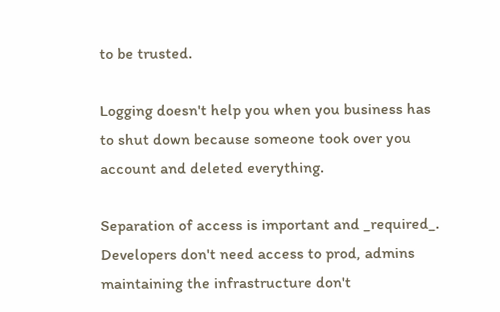to be trusted.

Logging doesn't help you when you business has to shut down because someone took over you account and deleted everything.

Separation of access is important and _required_. Developers don't need access to prod, admins maintaining the infrastructure don't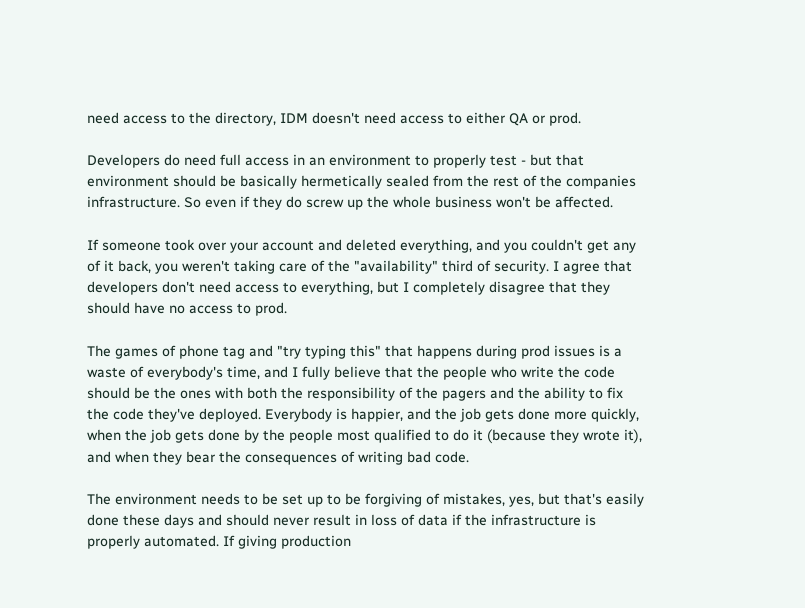need access to the directory, IDM doesn't need access to either QA or prod.

Developers do need full access in an environment to properly test - but that environment should be basically hermetically sealed from the rest of the companies infrastructure. So even if they do screw up the whole business won't be affected.

If someone took over your account and deleted everything, and you couldn't get any of it back, you weren't taking care of the "availability" third of security. I agree that developers don't need access to everything, but I completely disagree that they should have no access to prod.

The games of phone tag and "try typing this" that happens during prod issues is a waste of everybody's time, and I fully believe that the people who write the code should be the ones with both the responsibility of the pagers and the ability to fix the code they've deployed. Everybody is happier, and the job gets done more quickly, when the job gets done by the people most qualified to do it (because they wrote it), and when they bear the consequences of writing bad code.

The environment needs to be set up to be forgiving of mistakes, yes, but that's easily done these days and should never result in loss of data if the infrastructure is properly automated. If giving production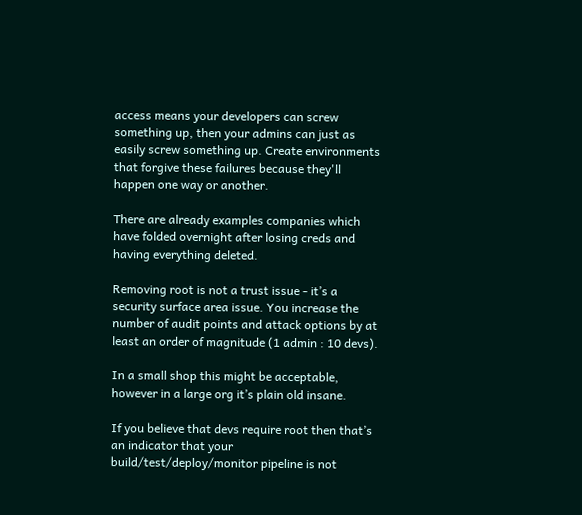access means your developers can screw something up, then your admins can just as easily screw something up. Create environments that forgive these failures because they'll happen one way or another.

There are already examples companies which have folded overnight after losing creds and having everything deleted.

Removing root is not a trust issue - it’s a security surface area issue. You increase the number of audit points and attack options by at least an order of magnitude (1 admin : 10 devs).

In a small shop this might be acceptable, however in a large org it’s plain old insane.

If you believe that devs require root then that’s an indicator that your build/test/deploy/monitor pipeline is not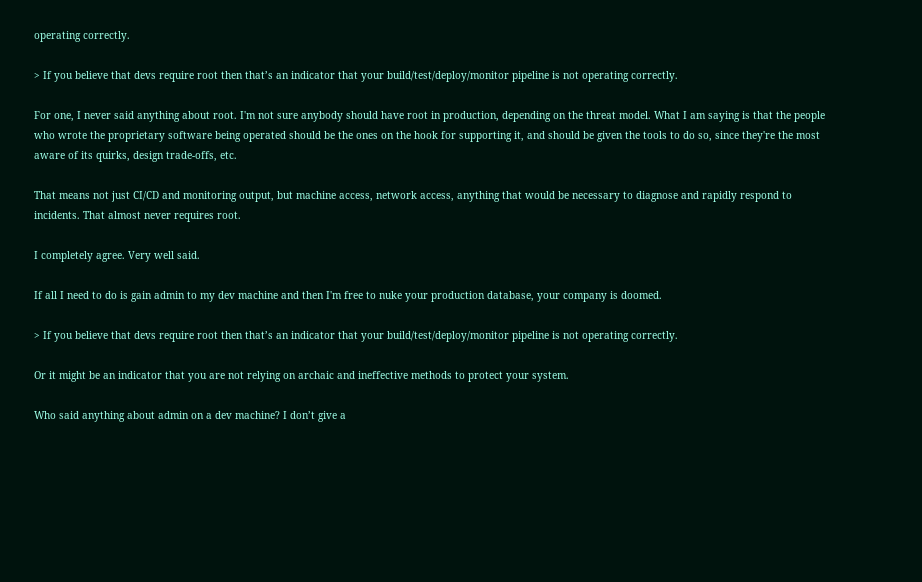operating correctly.

> If you believe that devs require root then that’s an indicator that your build/test/deploy/monitor pipeline is not operating correctly.

For one, I never said anything about root. I'm not sure anybody should have root in production, depending on the threat model. What I am saying is that the people who wrote the proprietary software being operated should be the ones on the hook for supporting it, and should be given the tools to do so, since they're the most aware of its quirks, design trade-offs, etc.

That means not just CI/CD and monitoring output, but machine access, network access, anything that would be necessary to diagnose and rapidly respond to incidents. That almost never requires root.

I completely agree. Very well said.

If all I need to do is gain admin to my dev machine and then I'm free to nuke your production database, your company is doomed.

> If you believe that devs require root then that’s an indicator that your build/test/deploy/monitor pipeline is not operating correctly.

Or it might be an indicator that you are not relying on archaic and ineffective methods to protect your system.

Who said anything about admin on a dev machine? I don’t give a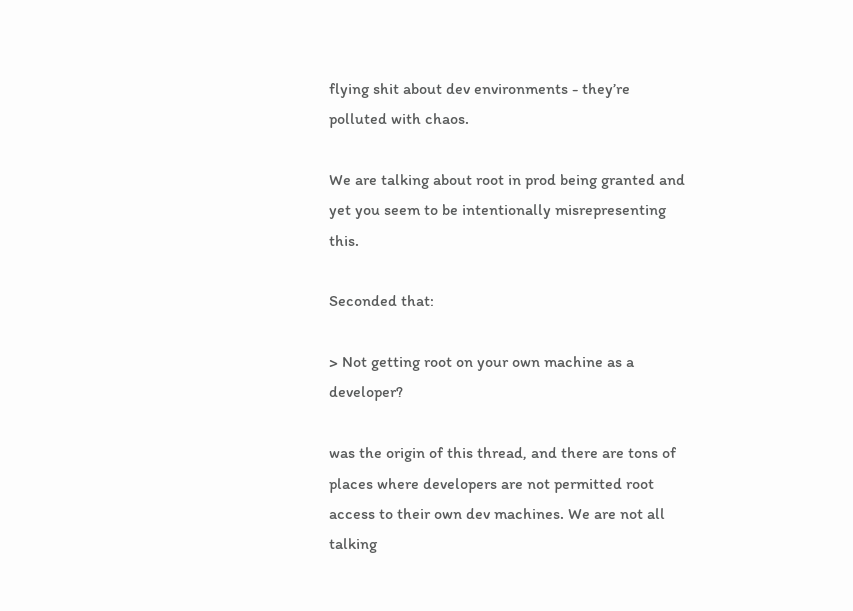flying shit about dev environments - they’re polluted with chaos.

We are talking about root in prod being granted and yet you seem to be intentionally misrepresenting this.

Seconded that:

> Not getting root on your own machine as a developer?

was the origin of this thread, and there are tons of places where developers are not permitted root access to their own dev machines. We are not all talking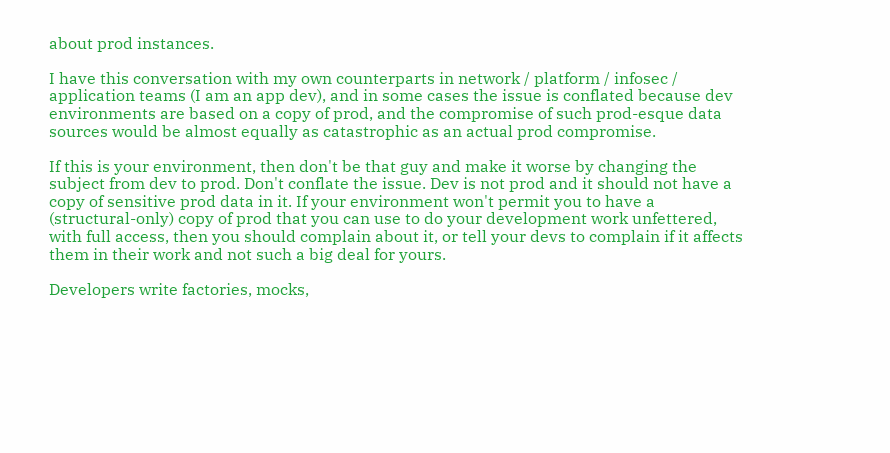about prod instances.

I have this conversation with my own counterparts in network / platform / infosec / application teams (I am an app dev), and in some cases the issue is conflated because dev environments are based on a copy of prod, and the compromise of such prod-esque data sources would be almost equally as catastrophic as an actual prod compromise.

If this is your environment, then don't be that guy and make it worse by changing the subject from dev to prod. Don't conflate the issue. Dev is not prod and it should not have a copy of sensitive prod data in it. If your environment won't permit you to have a (structural-only) copy of prod that you can use to do your development work unfettered, with full access, then you should complain about it, or tell your devs to complain if it affects them in their work and not such a big deal for yours.

Developers write factories, mocks,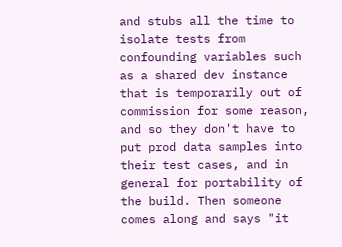and stubs all the time to isolate tests from confounding variables such as a shared dev instance that is temporarily out of commission for some reason, and so they don't have to put prod data samples into their test cases, and in general for portability of the build. Then someone comes along and says "it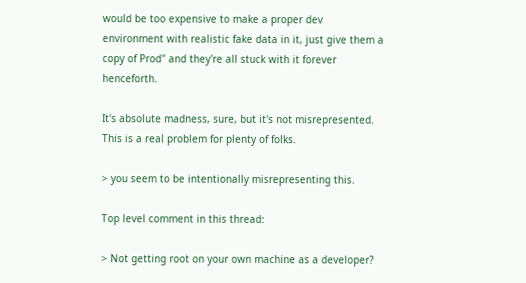would be too expensive to make a proper dev environment with realistic fake data in it, just give them a copy of Prod" and they're all stuck with it forever henceforth.

It's absolute madness, sure, but it's not misrepresented. This is a real problem for plenty of folks.

> you seem to be intentionally misrepresenting this.

Top level comment in this thread:

> Not getting root on your own machine as a developer?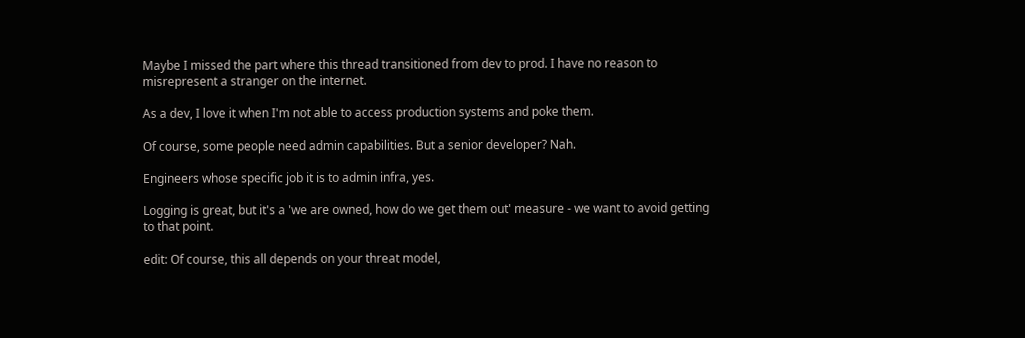Maybe I missed the part where this thread transitioned from dev to prod. I have no reason to misrepresent a stranger on the internet.

As a dev, I love it when I'm not able to access production systems and poke them.

Of course, some people need admin capabilities. But a senior developer? Nah.

Engineers whose specific job it is to admin infra, yes.

Logging is great, but it's a 'we are owned, how do we get them out' measure - we want to avoid getting to that point.

edit: Of course, this all depends on your threat model,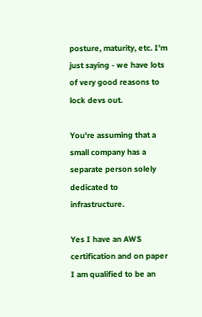posture, maturity, etc. I'm just saying - we have lots of very good reasons to lock devs out.

You're assuming that a small company has a separate person solely dedicated to infrastructure.

Yes I have an AWS certification and on paper I am qualified to be an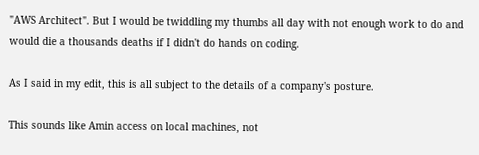"AWS Architect". But I would be twiddling my thumbs all day with not enough work to do and would die a thousands deaths if I didn't do hands on coding.

As I said in my edit, this is all subject to the details of a company's posture.

This sounds like Amin access on local machines, not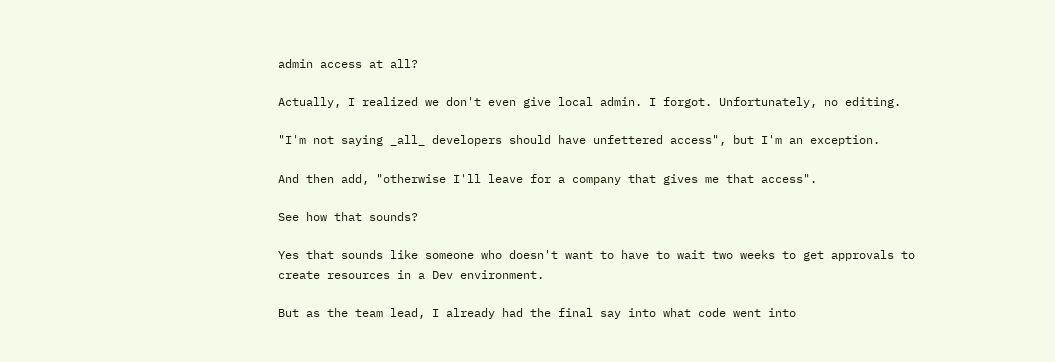admin access at all?

Actually, I realized we don't even give local admin. I forgot. Unfortunately, no editing.

"I'm not saying _all_ developers should have unfettered access", but I'm an exception.

And then add, "otherwise I'll leave for a company that gives me that access".

See how that sounds?

Yes that sounds like someone who doesn't want to have to wait two weeks to get approvals to create resources in a Dev environment.

But as the team lead, I already had the final say into what code went into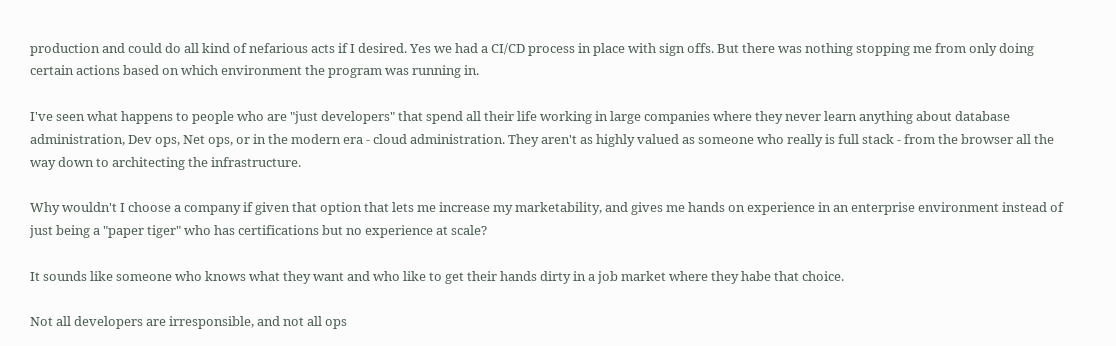production and could do all kind of nefarious acts if I desired. Yes we had a CI/CD process in place with sign offs. But there was nothing stopping me from only doing certain actions based on which environment the program was running in.

I've seen what happens to people who are "just developers" that spend all their life working in large companies where they never learn anything about database administration, Dev ops, Net ops, or in the modern era - cloud administration. They aren't as highly valued as someone who really is full stack - from the browser all the way down to architecting the infrastructure.

Why wouldn't I choose a company if given that option that lets me increase my marketability, and gives me hands on experience in an enterprise environment instead of just being a "paper tiger" who has certifications but no experience at scale?

It sounds like someone who knows what they want and who like to get their hands dirty in a job market where they habe that choice.

Not all developers are irresponsible, and not all ops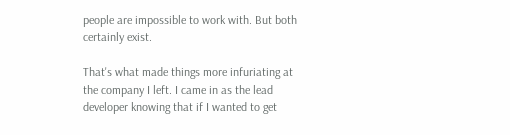people are impossible to work with. But both certainly exist.

That's what made things more infuriating at the company I left. I came in as the lead developer knowing that if I wanted to get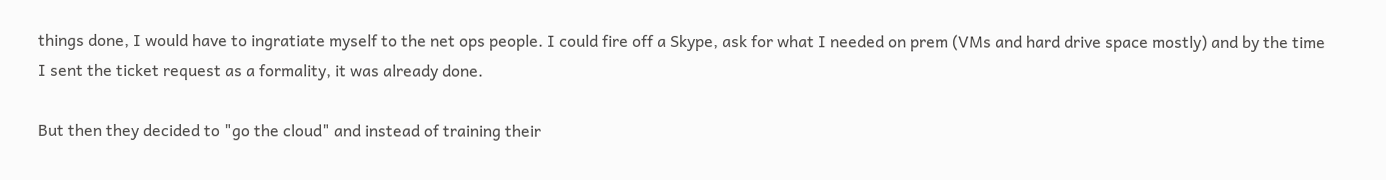things done, I would have to ingratiate myself to the net ops people. I could fire off a Skype, ask for what I needed on prem (VMs and hard drive space mostly) and by the time I sent the ticket request as a formality, it was already done.

But then they decided to "go the cloud" and instead of training their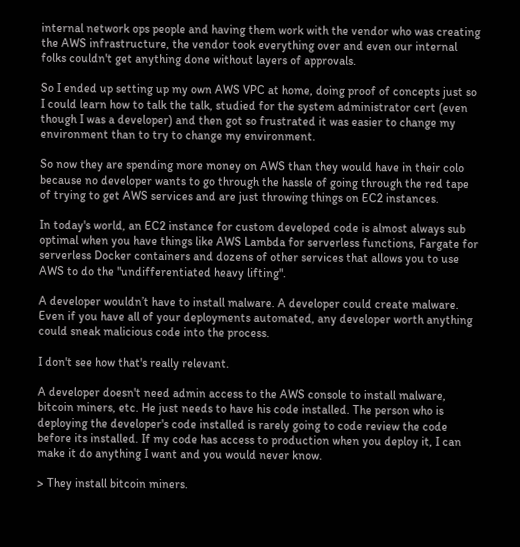internal network ops people and having them work with the vendor who was creating the AWS infrastructure, the vendor took everything over and even our internal folks couldn't get anything done without layers of approvals.

So I ended up setting up my own AWS VPC at home, doing proof of concepts just so I could learn how to talk the talk, studied for the system administrator cert (even though I was a developer) and then got so frustrated it was easier to change my environment than to try to change my environment.

So now they are spending more money on AWS than they would have in their colo because no developer wants to go through the hassle of going through the red tape of trying to get AWS services and are just throwing things on EC2 instances.

In today's world, an EC2 instance for custom developed code is almost always sub optimal when you have things like AWS Lambda for serverless functions, Fargate for serverless Docker containers and dozens of other services that allows you to use AWS to do the "undifferentiated heavy lifting".

A developer wouldn’t have to install malware. A developer could create malware. Even if you have all of your deployments automated, any developer worth anything could sneak malicious code into the process.

I don't see how that's really relevant.

A developer doesn't need admin access to the AWS console to install malware, bitcoin miners, etc. He just needs to have his code installed. The person who is deploying the developer's code installed is rarely going to code review the code before its installed. If my code has access to production when you deploy it, I can make it do anything I want and you would never know.

> They install bitcoin miners.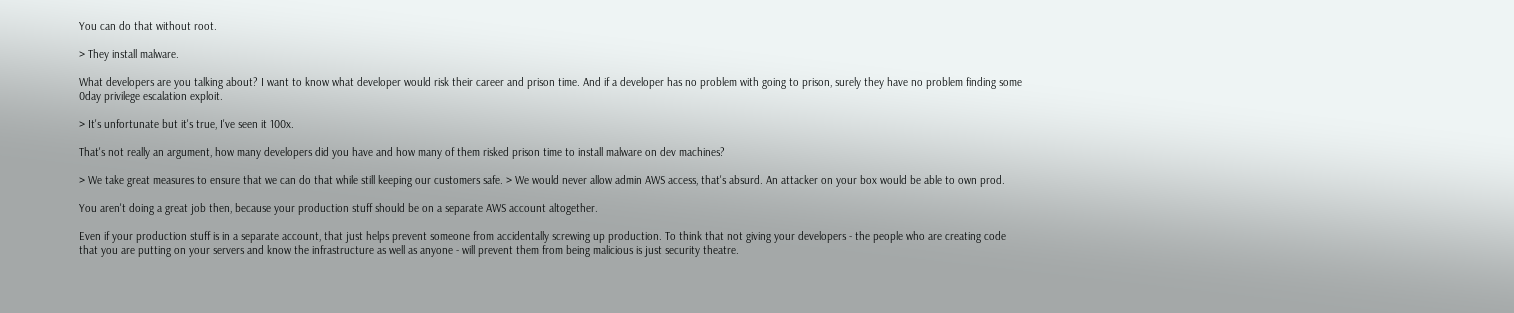You can do that without root.

> They install malware.

What developers are you talking about? I want to know what developer would risk their career and prison time. And if a developer has no problem with going to prison, surely they have no problem finding some 0day privilege escalation exploit.

> It's unfortunate but it's true, I've seen it 100x.

That's not really an argument, how many developers did you have and how many of them risked prison time to install malware on dev machines?

> We take great measures to ensure that we can do that while still keeping our customers safe. > We would never allow admin AWS access, that's absurd. An attacker on your box would be able to own prod.

You aren't doing a great job then, because your production stuff should be on a separate AWS account altogether.

Even if your production stuff is in a separate account, that just helps prevent someone from accidentally screwing up production. To think that not giving your developers - the people who are creating code that you are putting on your servers and know the infrastructure as well as anyone - will prevent them from being malicious is just security theatre.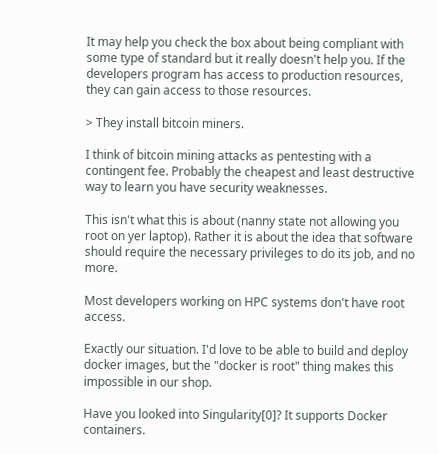It may help you check the box about being compliant with some type of standard but it really doesn't help you. If the developers program has access to production resources, they can gain access to those resources.

> They install bitcoin miners.

I think of bitcoin mining attacks as pentesting with a contingent fee. Probably the cheapest and least destructive way to learn you have security weaknesses.

This isn't what this is about (nanny state not allowing you root on yer laptop). Rather it is about the idea that software should require the necessary privileges to do its job, and no more.

Most developers working on HPC systems don't have root access.

Exactly our situation. I'd love to be able to build and deploy docker images, but the "docker is root" thing makes this impossible in our shop.

Have you looked into Singularity[0]? It supports Docker containers.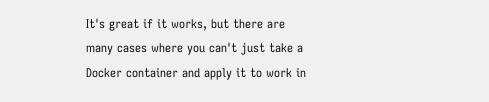It's great if it works, but there are many cases where you can't just take a Docker container and apply it to work in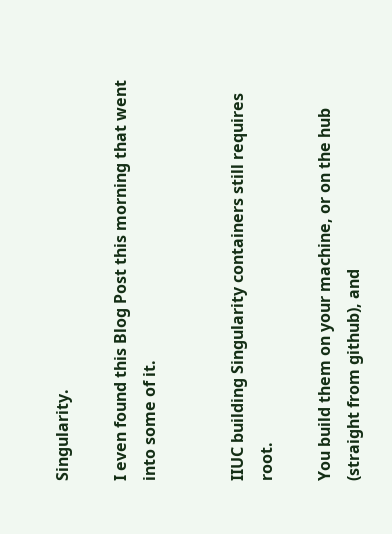Singularity.

I even found this Blog Post this morning that went into some of it.


IIUC building Singularity containers still requires root.

You build them on your machine, or on the hub (straight from github), and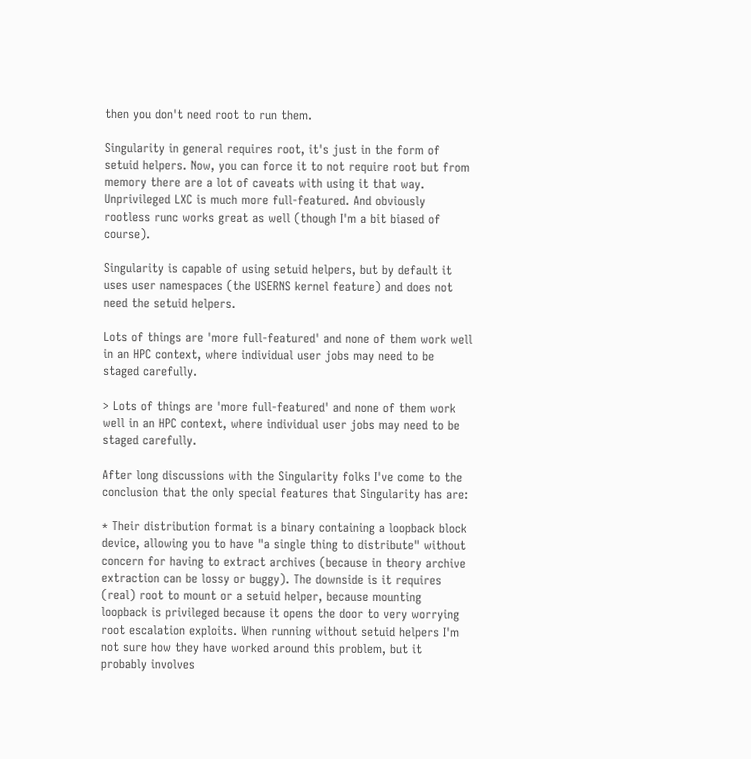then you don't need root to run them.

Singularity in general requires root, it's just in the form of setuid helpers. Now, you can force it to not require root but from memory there are a lot of caveats with using it that way. Unprivileged LXC is much more full-featured. And obviously rootless runc works great as well (though I'm a bit biased of course).

Singularity is capable of using setuid helpers, but by default it uses user namespaces (the USERNS kernel feature) and does not need the setuid helpers.

Lots of things are 'more full-featured' and none of them work well in an HPC context, where individual user jobs may need to be staged carefully.

> Lots of things are 'more full-featured' and none of them work well in an HPC context, where individual user jobs may need to be staged carefully.

After long discussions with the Singularity folks I've come to the conclusion that the only special features that Singularity has are:

* Their distribution format is a binary containing a loopback block device, allowing you to have "a single thing to distribute" without concern for having to extract archives (because in theory archive extraction can be lossy or buggy). The downside is it requires (real) root to mount or a setuid helper, because mounting loopback is privileged because it opens the door to very worrying root escalation exploits. When running without setuid helpers I'm not sure how they have worked around this problem, but it probably involves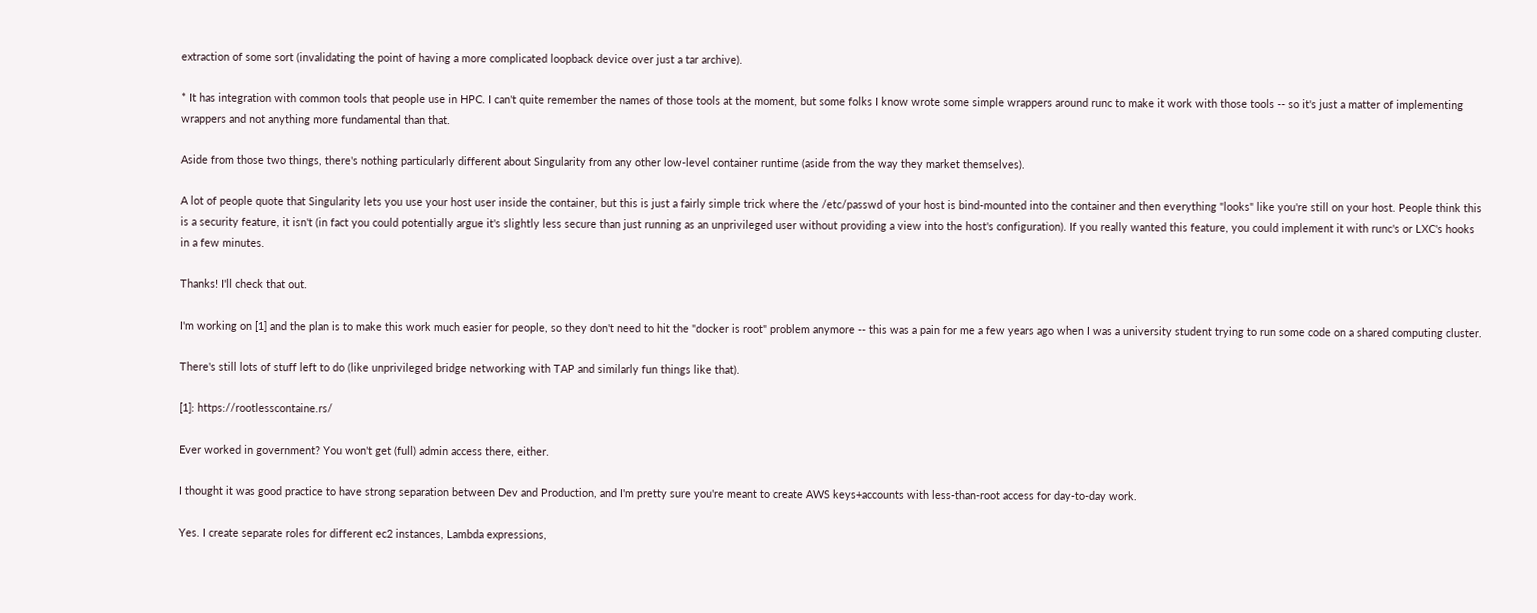extraction of some sort (invalidating the point of having a more complicated loopback device over just a tar archive).

* It has integration with common tools that people use in HPC. I can't quite remember the names of those tools at the moment, but some folks I know wrote some simple wrappers around runc to make it work with those tools -- so it's just a matter of implementing wrappers and not anything more fundamental than that.

Aside from those two things, there's nothing particularly different about Singularity from any other low-level container runtime (aside from the way they market themselves).

A lot of people quote that Singularity lets you use your host user inside the container, but this is just a fairly simple trick where the /etc/passwd of your host is bind-mounted into the container and then everything "looks" like you're still on your host. People think this is a security feature, it isn't (in fact you could potentially argue it's slightly less secure than just running as an unprivileged user without providing a view into the host's configuration). If you really wanted this feature, you could implement it with runc's or LXC's hooks in a few minutes.

Thanks! I'll check that out.

I'm working on [1] and the plan is to make this work much easier for people, so they don't need to hit the "docker is root" problem anymore -- this was a pain for me a few years ago when I was a university student trying to run some code on a shared computing cluster.

There's still lots of stuff left to do (like unprivileged bridge networking with TAP and similarly fun things like that).

[1]: https://rootlesscontaine.rs/

Ever worked in government? You won't get (full) admin access there, either.

I thought it was good practice to have strong separation between Dev and Production, and I'm pretty sure you're meant to create AWS keys+accounts with less-than-root access for day-to-day work.

Yes. I create separate roles for different ec2 instances, Lambda expressions,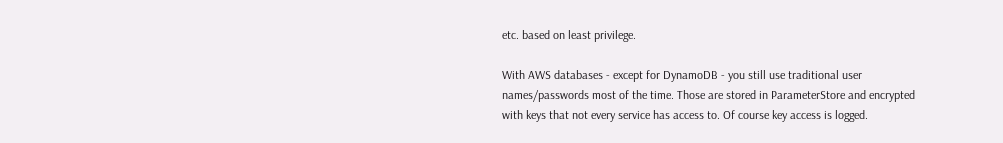etc. based on least privilege.

With AWS databases - except for DynamoDB - you still use traditional user names/passwords most of the time. Those are stored in ParameterStore and encrypted with keys that not every service has access to. Of course key access is logged.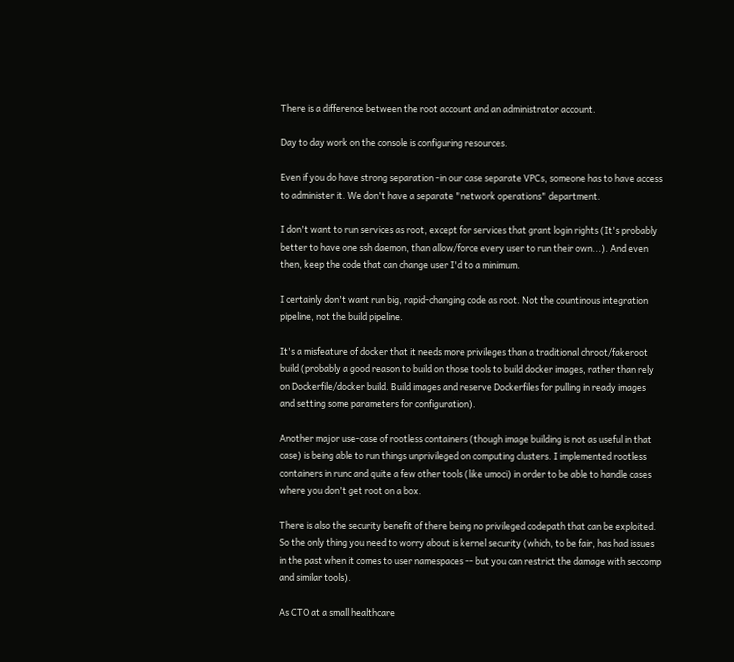There is a difference between the root account and an administrator account.

Day to day work on the console is configuring resources.

Even if you do have strong separation -in our case separate VPCs, someone has to have access to administer it. We don't have a separate "network operations" department.

I don't want to run services as root, except for services that grant login rights (It's probably better to have one ssh daemon, than allow/force every user to run their own...). And even then, keep the code that can change user I'd to a minimum.

I certainly don't want run big, rapid-changing code as root. Not the countinous integration pipeline, not the build pipeline.

It's a misfeature of docker that it needs more privileges than a traditional chroot/fakeroot build (probably a good reason to build on those tools to build docker images, rather than rely on Dockerfile/docker build. Build images and reserve Dockerfiles for pulling in ready images and setting some parameters for configuration).

Another major use-case of rootless containers (though image building is not as useful in that case) is being able to run things unprivileged on computing clusters. I implemented rootless containers in runc and quite a few other tools (like umoci) in order to be able to handle cases where you don't get root on a box.

There is also the security benefit of there being no privileged codepath that can be exploited. So the only thing you need to worry about is kernel security (which, to be fair, has had issues in the past when it comes to user namespaces -- but you can restrict the damage with seccomp and similar tools).

As CTO at a small healthcare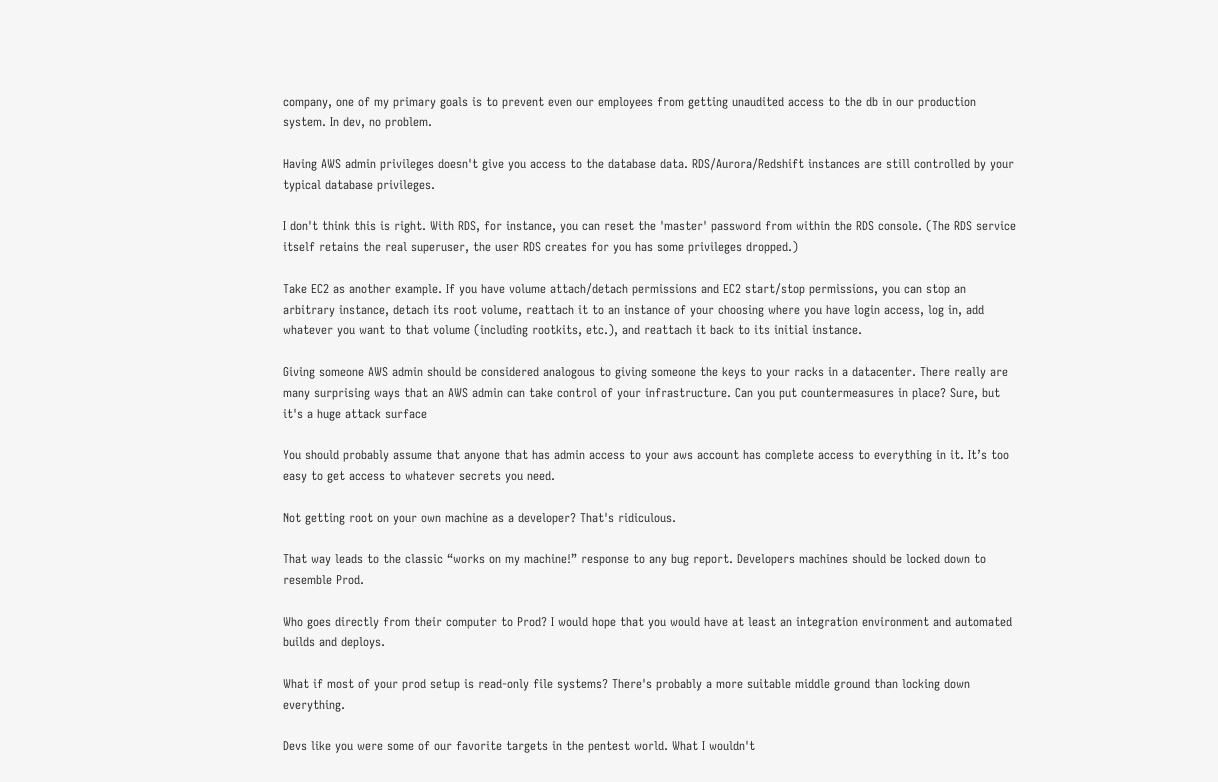company, one of my primary goals is to prevent even our employees from getting unaudited access to the db in our production system. In dev, no problem.

Having AWS admin privileges doesn't give you access to the database data. RDS/Aurora/Redshift instances are still controlled by your typical database privileges.

I don't think this is right. With RDS, for instance, you can reset the 'master' password from within the RDS console. (The RDS service itself retains the real superuser, the user RDS creates for you has some privileges dropped.)

Take EC2 as another example. If you have volume attach/detach permissions and EC2 start/stop permissions, you can stop an arbitrary instance, detach its root volume, reattach it to an instance of your choosing where you have login access, log in, add whatever you want to that volume (including rootkits, etc.), and reattach it back to its initial instance.

Giving someone AWS admin should be considered analogous to giving someone the keys to your racks in a datacenter. There really are many surprising ways that an AWS admin can take control of your infrastructure. Can you put countermeasures in place? Sure, but it's a huge attack surface

You should probably assume that anyone that has admin access to your aws account has complete access to everything in it. It’s too easy to get access to whatever secrets you need.

Not getting root on your own machine as a developer? That's ridiculous.

That way leads to the classic “works on my machine!” response to any bug report. Developers machines should be locked down to resemble Prod.

Who goes directly from their computer to Prod? I would hope that you would have at least an integration environment and automated builds and deploys.

What if most of your prod setup is read-only file systems? There's probably a more suitable middle ground than locking down everything.

Devs like you were some of our favorite targets in the pentest world. What I wouldn't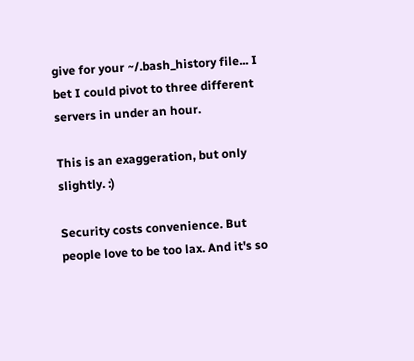give for your ~/.bash_history file... I bet I could pivot to three different servers in under an hour.

This is an exaggeration, but only slightly. :)

Security costs convenience. But people love to be too lax. And it's so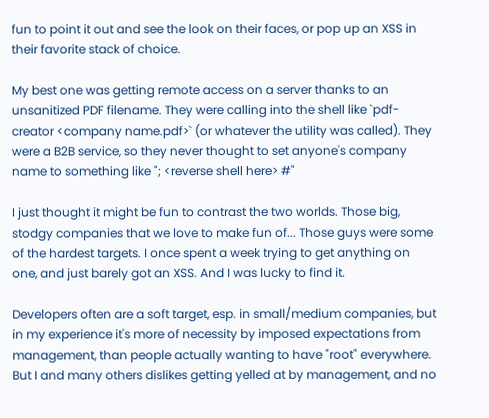fun to point it out and see the look on their faces, or pop up an XSS in their favorite stack of choice.

My best one was getting remote access on a server thanks to an unsanitized PDF filename. They were calling into the shell like `pdf-creator <company name.pdf>` (or whatever the utility was called). They were a B2B service, so they never thought to set anyone's company name to something like "; <reverse shell here> #"

I just thought it might be fun to contrast the two worlds. Those big, stodgy companies that we love to make fun of... Those guys were some of the hardest targets. I once spent a week trying to get anything on one, and just barely got an XSS. And I was lucky to find it.

Developers often are a soft target, esp. in small/medium companies, but in my experience it's more of necessity by imposed expectations from management, than people actually wanting to have "root" everywhere. But I and many others dislikes getting yelled at by management, and no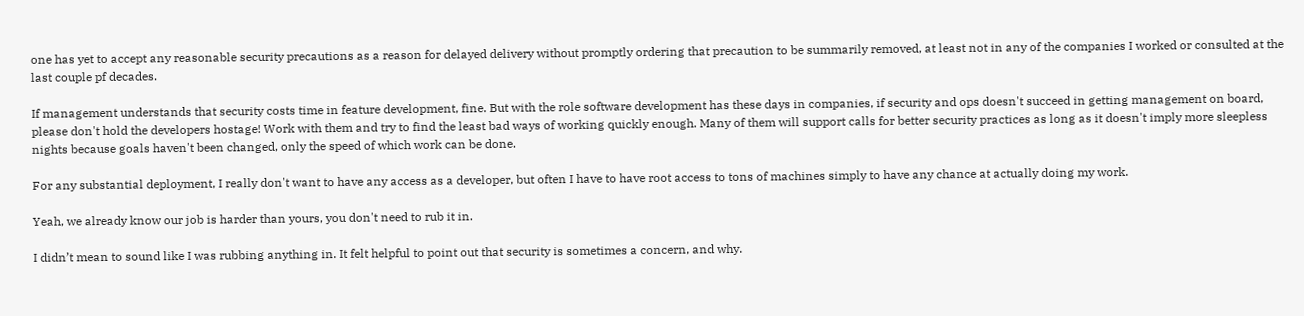one has yet to accept any reasonable security precautions as a reason for delayed delivery without promptly ordering that precaution to be summarily removed, at least not in any of the companies I worked or consulted at the last couple pf decades.

If management understands that security costs time in feature development, fine. But with the role software development has these days in companies, if security and ops doesn't succeed in getting management on board, please don't hold the developers hostage! Work with them and try to find the least bad ways of working quickly enough. Many of them will support calls for better security practices as long as it doesn't imply more sleepless nights because goals haven't been changed, only the speed of which work can be done.

For any substantial deployment, I really don't want to have any access as a developer, but often I have to have root access to tons of machines simply to have any chance at actually doing my work.

Yeah, we already know our job is harder than yours, you don't need to rub it in.

I didn’t mean to sound like I was rubbing anything in. It felt helpful to point out that security is sometimes a concern, and why.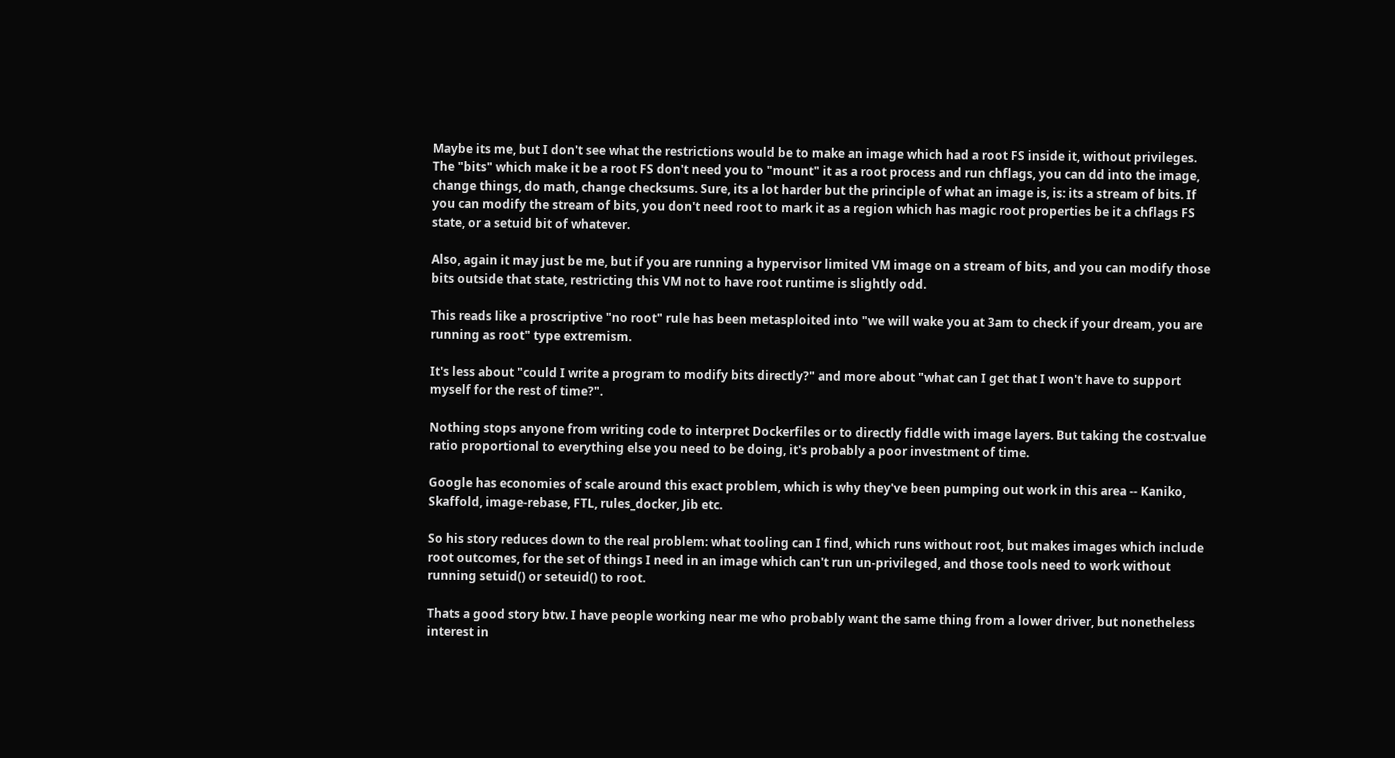Maybe its me, but I don't see what the restrictions would be to make an image which had a root FS inside it, without privileges. The "bits" which make it be a root FS don't need you to "mount" it as a root process and run chflags, you can dd into the image, change things, do math, change checksums. Sure, its a lot harder but the principle of what an image is, is: its a stream of bits. If you can modify the stream of bits, you don't need root to mark it as a region which has magic root properties be it a chflags FS state, or a setuid bit of whatever.

Also, again it may just be me, but if you are running a hypervisor limited VM image on a stream of bits, and you can modify those bits outside that state, restricting this VM not to have root runtime is slightly odd.

This reads like a proscriptive "no root" rule has been metasploited into "we will wake you at 3am to check if your dream, you are running as root" type extremism.

It's less about "could I write a program to modify bits directly?" and more about "what can I get that I won't have to support myself for the rest of time?".

Nothing stops anyone from writing code to interpret Dockerfiles or to directly fiddle with image layers. But taking the cost:value ratio proportional to everything else you need to be doing, it's probably a poor investment of time.

Google has economies of scale around this exact problem, which is why they've been pumping out work in this area -- Kaniko, Skaffold, image-rebase, FTL, rules_docker, Jib etc.

So his story reduces down to the real problem: what tooling can I find, which runs without root, but makes images which include root outcomes, for the set of things I need in an image which can't run un-privileged, and those tools need to work without running setuid() or seteuid() to root.

Thats a good story btw. I have people working near me who probably want the same thing from a lower driver, but nonetheless interest in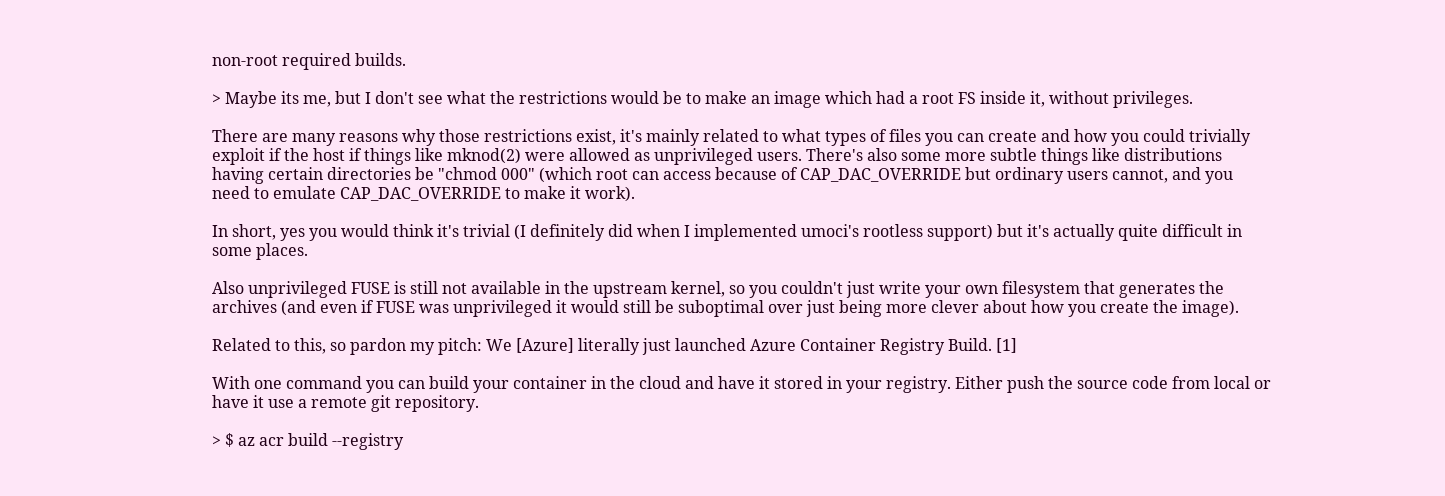non-root required builds.

> Maybe its me, but I don't see what the restrictions would be to make an image which had a root FS inside it, without privileges.

There are many reasons why those restrictions exist, it's mainly related to what types of files you can create and how you could trivially exploit if the host if things like mknod(2) were allowed as unprivileged users. There's also some more subtle things like distributions having certain directories be "chmod 000" (which root can access because of CAP_DAC_OVERRIDE but ordinary users cannot, and you need to emulate CAP_DAC_OVERRIDE to make it work).

In short, yes you would think it's trivial (I definitely did when I implemented umoci's rootless support) but it's actually quite difficult in some places.

Also unprivileged FUSE is still not available in the upstream kernel, so you couldn't just write your own filesystem that generates the archives (and even if FUSE was unprivileged it would still be suboptimal over just being more clever about how you create the image).

Related to this, so pardon my pitch: We [Azure] literally just launched Azure Container Registry Build. [1]

With one command you can build your container in the cloud and have it stored in your registry. Either push the source code from local or have it use a remote git repository.

> $ az acr build --registry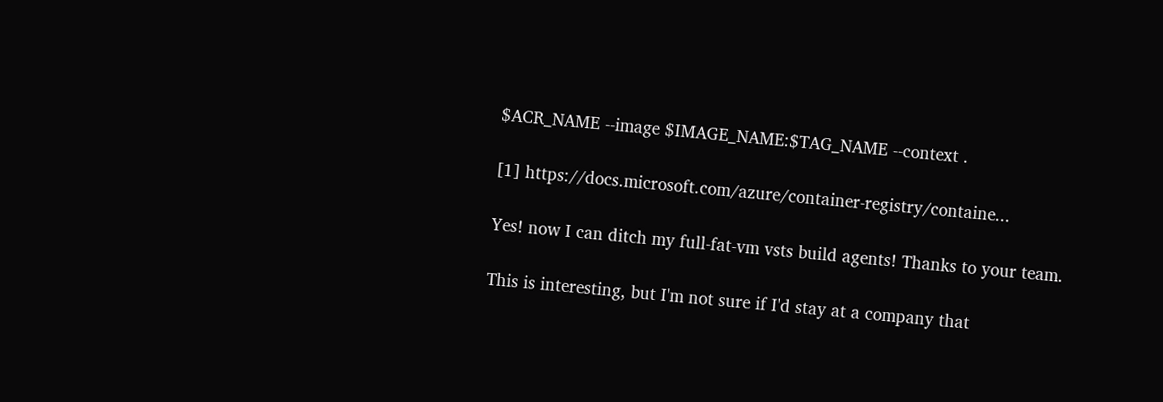$ACR_NAME --image $IMAGE_NAME:$TAG_NAME --context .

[1] https://docs.microsoft.com/azure/container-registry/containe...

Yes! now I can ditch my full-fat-vm vsts build agents! Thanks to your team.

This is interesting, but I'm not sure if I'd stay at a company that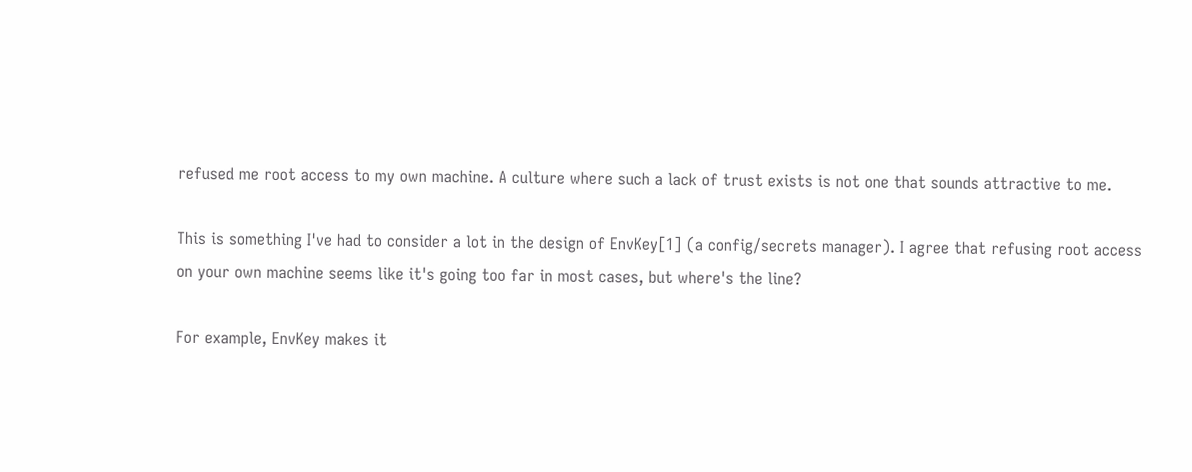refused me root access to my own machine. A culture where such a lack of trust exists is not one that sounds attractive to me.

This is something I've had to consider a lot in the design of EnvKey[1] (a config/secrets manager). I agree that refusing root access on your own machine seems like it's going too far in most cases, but where's the line?

For example, EnvKey makes it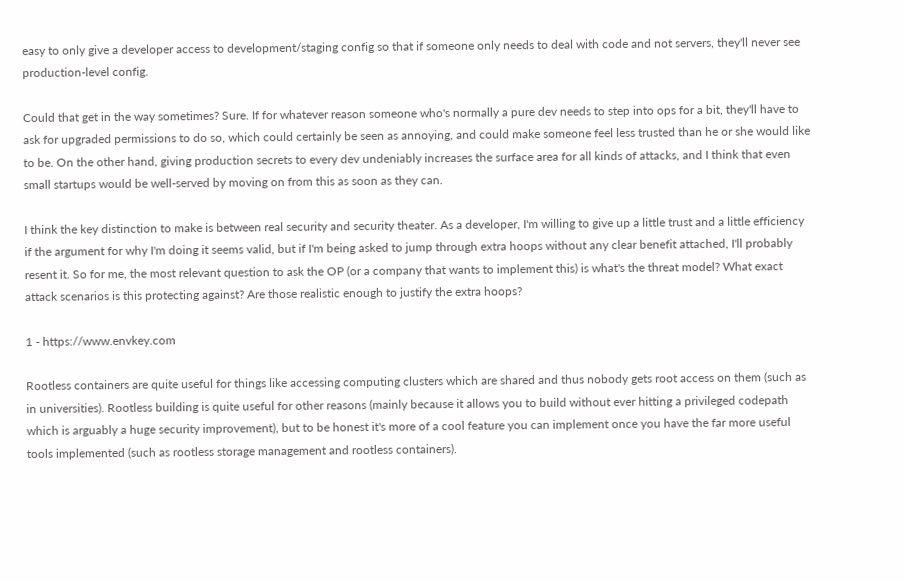easy to only give a developer access to development/staging config so that if someone only needs to deal with code and not servers, they'll never see production-level config.

Could that get in the way sometimes? Sure. If for whatever reason someone who's normally a pure dev needs to step into ops for a bit, they'll have to ask for upgraded permissions to do so, which could certainly be seen as annoying, and could make someone feel less trusted than he or she would like to be. On the other hand, giving production secrets to every dev undeniably increases the surface area for all kinds of attacks, and I think that even small startups would be well-served by moving on from this as soon as they can.

I think the key distinction to make is between real security and security theater. As a developer, I'm willing to give up a little trust and a little efficiency if the argument for why I'm doing it seems valid, but if I'm being asked to jump through extra hoops without any clear benefit attached, I'll probably resent it. So for me, the most relevant question to ask the OP (or a company that wants to implement this) is what's the threat model? What exact attack scenarios is this protecting against? Are those realistic enough to justify the extra hoops?

1 - https://www.envkey.com

Rootless containers are quite useful for things like accessing computing clusters which are shared and thus nobody gets root access on them (such as in universities). Rootless building is quite useful for other reasons (mainly because it allows you to build without ever hitting a privileged codepath which is arguably a huge security improvement), but to be honest it's more of a cool feature you can implement once you have the far more useful tools implemented (such as rootless storage management and rootless containers).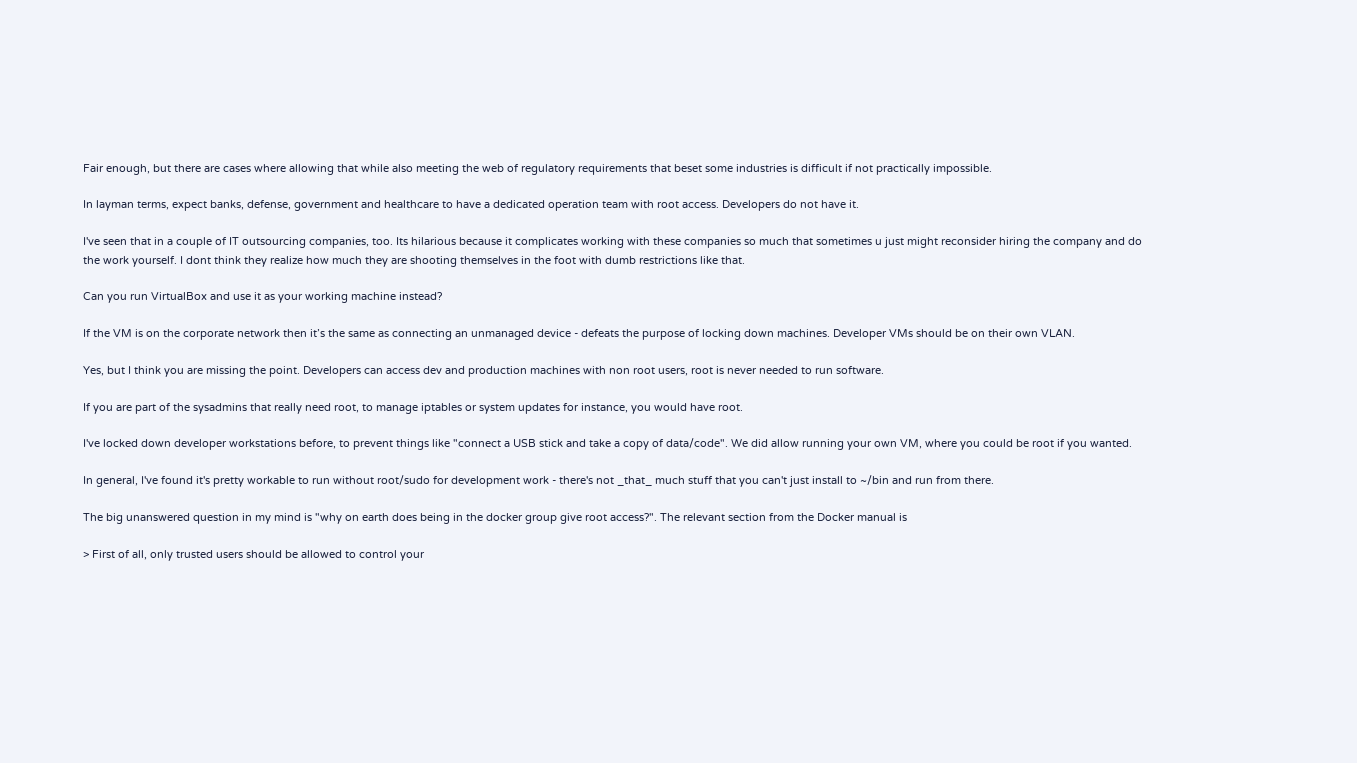Fair enough, but there are cases where allowing that while also meeting the web of regulatory requirements that beset some industries is difficult if not practically impossible.

In layman terms, expect banks, defense, government and healthcare to have a dedicated operation team with root access. Developers do not have it.

I've seen that in a couple of IT outsourcing companies, too. Its hilarious because it complicates working with these companies so much that sometimes u just might reconsider hiring the company and do the work yourself. I dont think they realize how much they are shooting themselves in the foot with dumb restrictions like that.

Can you run VirtualBox and use it as your working machine instead?

If the VM is on the corporate network then it’s the same as connecting an unmanaged device - defeats the purpose of locking down machines. Developer VMs should be on their own VLAN.

Yes, but I think you are missing the point. Developers can access dev and production machines with non root users, root is never needed to run software.

If you are part of the sysadmins that really need root, to manage iptables or system updates for instance, you would have root.

I've locked down developer workstations before, to prevent things like "connect a USB stick and take a copy of data/code". We did allow running your own VM, where you could be root if you wanted.

In general, I've found it's pretty workable to run without root/sudo for development work - there's not _that_ much stuff that you can't just install to ~/bin and run from there.

The big unanswered question in my mind is "why on earth does being in the docker group give root access?". The relevant section from the Docker manual is

> First of all, only trusted users should be allowed to control your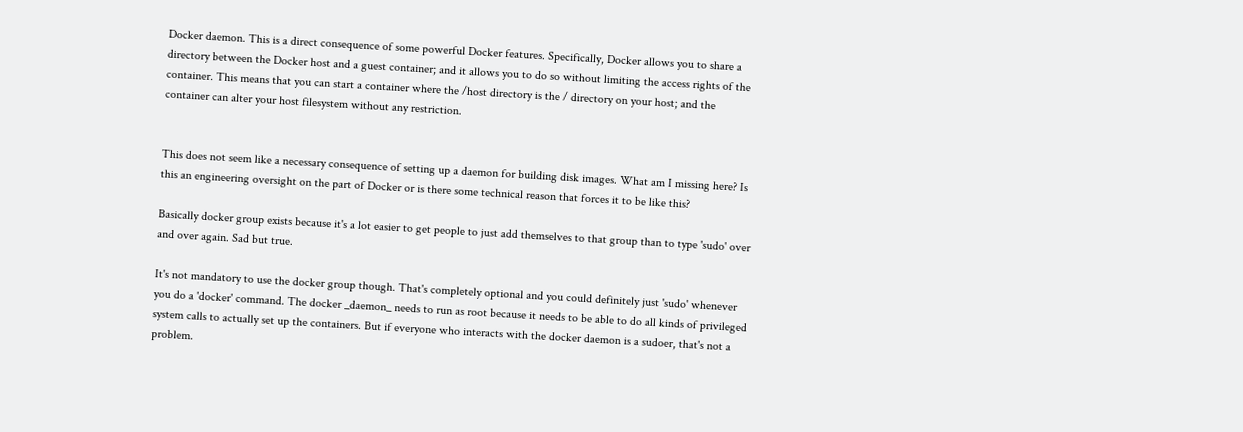Docker daemon. This is a direct consequence of some powerful Docker features. Specifically, Docker allows you to share a directory between the Docker host and a guest container; and it allows you to do so without limiting the access rights of the container. This means that you can start a container where the /host directory is the / directory on your host; and the container can alter your host filesystem without any restriction.


This does not seem like a necessary consequence of setting up a daemon for building disk images. What am I missing here? Is this an engineering oversight on the part of Docker or is there some technical reason that forces it to be like this?

Basically docker group exists because it's a lot easier to get people to just add themselves to that group than to type 'sudo' over and over again. Sad but true.

It's not mandatory to use the docker group though. That's completely optional and you could definitely just 'sudo' whenever you do a 'docker' command. The docker _daemon_ needs to run as root because it needs to be able to do all kinds of privileged system calls to actually set up the containers. But if everyone who interacts with the docker daemon is a sudoer, that's not a problem.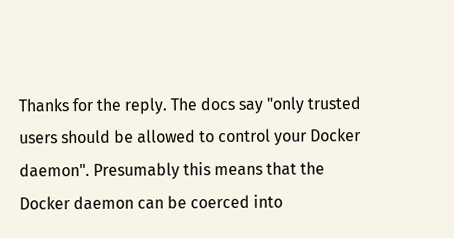Thanks for the reply. The docs say "only trusted users should be allowed to control your Docker daemon". Presumably this means that the Docker daemon can be coerced into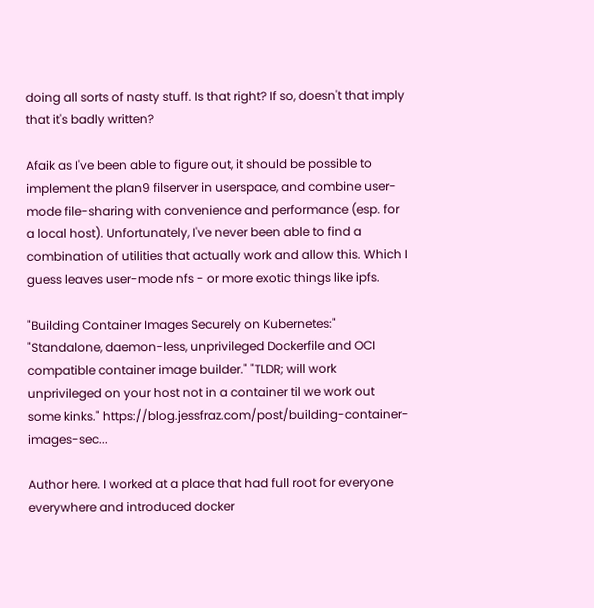doing all sorts of nasty stuff. Is that right? If so, doesn't that imply that it's badly written?

Afaik as I've been able to figure out, it should be possible to implement the plan9 filserver in userspace, and combine user-mode file-sharing with convenience and performance (esp. for a local host). Unfortunately, I've never been able to find a combination of utilities that actually work and allow this. Which I guess leaves user-mode nfs - or more exotic things like ipfs.

"Building Container Images Securely on Kubernetes:" "Standalone, daemon-less, unprivileged Dockerfile and OCI compatible container image builder." "TLDR; will work unprivileged on your host not in a container til we work out some kinks." https://blog.jessfraz.com/post/building-container-images-sec...

Author here. I worked at a place that had full root for everyone everywhere and introduced docker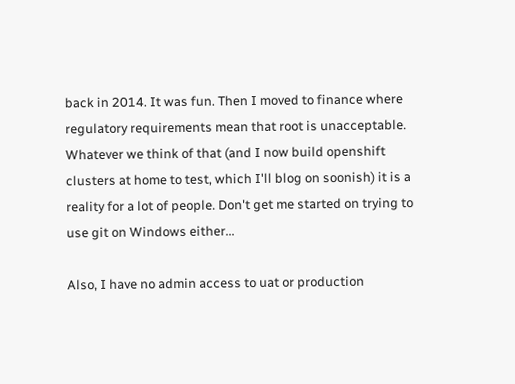back in 2014. It was fun. Then I moved to finance where regulatory requirements mean that root is unacceptable. Whatever we think of that (and I now build openshift clusters at home to test, which I'll blog on soonish) it is a reality for a lot of people. Don't get me started on trying to use git on Windows either...

Also, I have no admin access to uat or production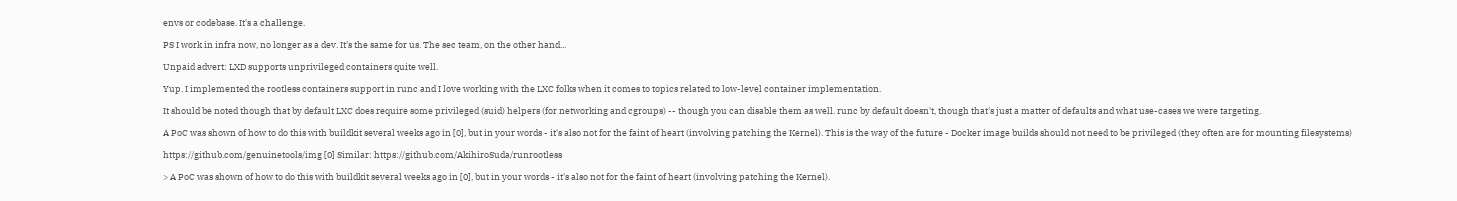envs or codebase. It's a challenge.

PS I work in infra now, no longer as a dev. It's the same for us. The sec team, on the other hand...

Unpaid advert: LXD supports unprivileged containers quite well.

Yup. I implemented the rootless containers support in runc and I love working with the LXC folks when it comes to topics related to low-level container implementation.

It should be noted though that by default LXC does require some privileged (suid) helpers (for networking and cgroups) -- though you can disable them as well. runc by default doesn't, though that's just a matter of defaults and what use-cases we were targeting.

A PoC was shown of how to do this with buildkit several weeks ago in [0], but in your words - it's also not for the faint of heart (involving patching the Kernel). This is the way of the future - Docker image builds should not need to be privileged (they often are for mounting filesystems)

https://github.com/genuinetools/img [0] Similar: https://github.com/AkihiroSuda/runrootless

> A PoC was shown of how to do this with buildkit several weeks ago in [0], but in your words - it's also not for the faint of heart (involving patching the Kernel).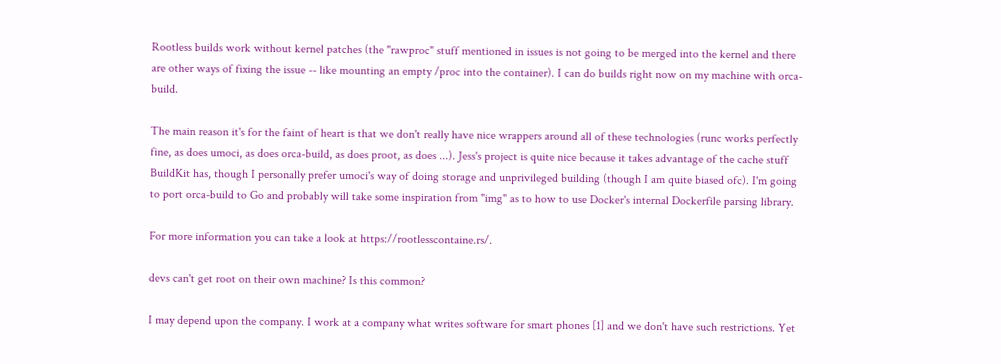Rootless builds work without kernel patches (the "rawproc" stuff mentioned in issues is not going to be merged into the kernel and there are other ways of fixing the issue -- like mounting an empty /proc into the container). I can do builds right now on my machine with orca-build.

The main reason it's for the faint of heart is that we don't really have nice wrappers around all of these technologies (runc works perfectly fine, as does umoci, as does orca-build, as does proot, as does ...). Jess's project is quite nice because it takes advantage of the cache stuff BuildKit has, though I personally prefer umoci's way of doing storage and unprivileged building (though I am quite biased ofc). I'm going to port orca-build to Go and probably will take some inspiration from "img" as to how to use Docker's internal Dockerfile parsing library.

For more information you can take a look at https://rootlesscontaine.rs/.

devs can't get root on their own machine? Is this common?

I may depend upon the company. I work at a company what writes software for smart phones [1] and we don't have such restrictions. Yet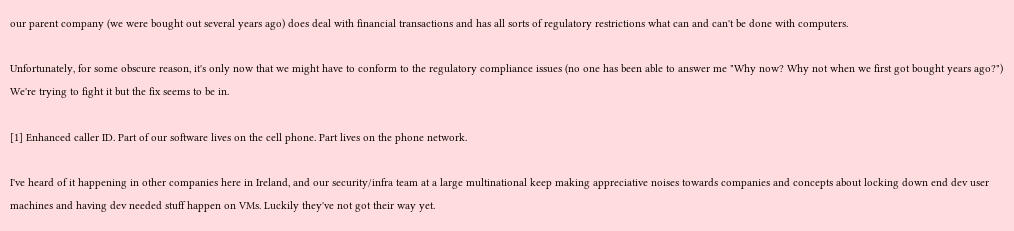our parent company (we were bought out several years ago) does deal with financial transactions and has all sorts of regulatory restrictions what can and can't be done with computers.

Unfortunately, for some obscure reason, it's only now that we might have to conform to the regulatory compliance issues (no one has been able to answer me "Why now? Why not when we first got bought years ago?") We're trying to fight it but the fix seems to be in.

[1] Enhanced caller ID. Part of our software lives on the cell phone. Part lives on the phone network.

I've heard of it happening in other companies here in Ireland, and our security/infra team at a large multinational keep making appreciative noises towards companies and concepts about locking down end dev user machines and having dev needed stuff happen on VMs. Luckily they've not got their way yet.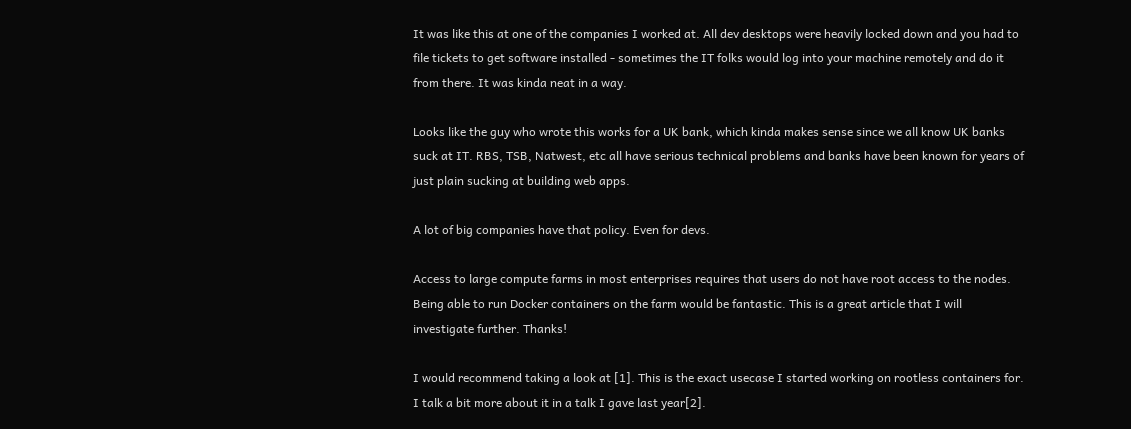It was like this at one of the companies I worked at. All dev desktops were heavily locked down and you had to file tickets to get software installed - sometimes the IT folks would log into your machine remotely and do it from there. It was kinda neat in a way.

Looks like the guy who wrote this works for a UK bank, which kinda makes sense since we all know UK banks suck at IT. RBS, TSB, Natwest, etc all have serious technical problems and banks have been known for years of just plain sucking at building web apps.

A lot of big companies have that policy. Even for devs.

Access to large compute farms in most enterprises requires that users do not have root access to the nodes. Being able to run Docker containers on the farm would be fantastic. This is a great article that I will investigate further. Thanks!

I would recommend taking a look at [1]. This is the exact usecase I started working on rootless containers for. I talk a bit more about it in a talk I gave last year[2].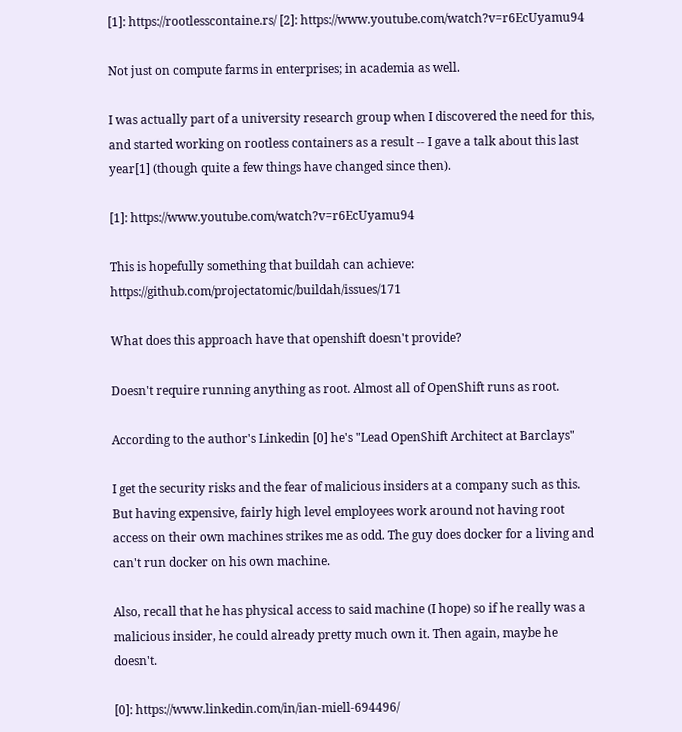[1]: https://rootlesscontaine.rs/ [2]: https://www.youtube.com/watch?v=r6EcUyamu94

Not just on compute farms in enterprises; in academia as well.

I was actually part of a university research group when I discovered the need for this, and started working on rootless containers as a result -- I gave a talk about this last year[1] (though quite a few things have changed since then).

[1]: https://www.youtube.com/watch?v=r6EcUyamu94

This is hopefully something that buildah can achieve: https://github.com/projectatomic/buildah/issues/171

What does this approach have that openshift doesn't provide?

Doesn't require running anything as root. Almost all of OpenShift runs as root.

According to the author's Linkedin [0] he's "Lead OpenShift Architect at Barclays"

I get the security risks and the fear of malicious insiders at a company such as this. But having expensive, fairly high level employees work around not having root access on their own machines strikes me as odd. The guy does docker for a living and can't run docker on his own machine.

Also, recall that he has physical access to said machine (I hope) so if he really was a malicious insider, he could already pretty much own it. Then again, maybe he doesn't.

[0]: https://www.linkedin.com/in/ian-miell-694496/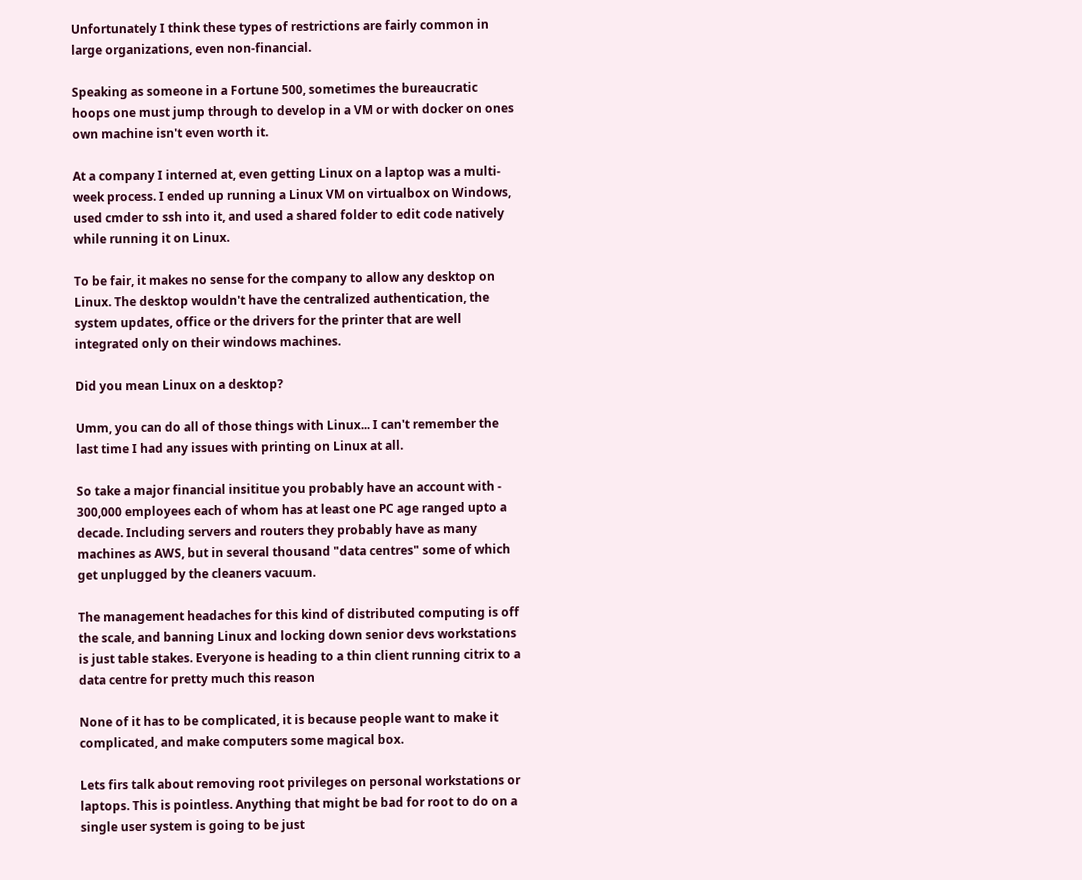Unfortunately I think these types of restrictions are fairly common in large organizations, even non-financial.

Speaking as someone in a Fortune 500, sometimes the bureaucratic hoops one must jump through to develop in a VM or with docker on ones own machine isn't even worth it.

At a company I interned at, even getting Linux on a laptop was a multi-week process. I ended up running a Linux VM on virtualbox on Windows, used cmder to ssh into it, and used a shared folder to edit code natively while running it on Linux.

To be fair, it makes no sense for the company to allow any desktop on Linux. The desktop wouldn't have the centralized authentication, the system updates, office or the drivers for the printer that are well integrated only on their windows machines.

Did you mean Linux on a desktop?

Umm, you can do all of those things with Linux... I can't remember the last time I had any issues with printing on Linux at all.

So take a major financial insititue you probably have an account with - 300,000 employees each of whom has at least one PC age ranged upto a decade. Including servers and routers they probably have as many machines as AWS, but in several thousand "data centres" some of which get unplugged by the cleaners vacuum.

The management headaches for this kind of distributed computing is off the scale, and banning Linux and locking down senior devs workstations is just table stakes. Everyone is heading to a thin client running citrix to a data centre for pretty much this reason

None of it has to be complicated, it is because people want to make it complicated, and make computers some magical box.

Lets firs talk about removing root privileges on personal workstations or laptops. This is pointless. Anything that might be bad for root to do on a single user system is going to be just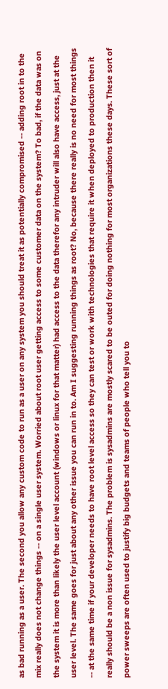as bad running as a user. The second you allow any custom code to run as a user on any system you should treat it as potentially compromised -- adding root in to the mix really does not change things -- on a single user system. Worried about root user getting access to some customer data on the system? To bad, if the data was on the system it is more than likely the user level account (windows or linux for that matter) had access to the data therefor any intruder will also have access, just at the user level. The same goes for just about any other issue you can run in to. Am I suggesting running things as root? No, because there really is no need for most things -- at the same time if your developer needs to have root level access so they can test or work with technologies that require it when deployed to production then it really should be a non issue for sysadmins. The problem is sysadmins are mostly scared to be outed for doing nothing for most organizations these days. These sort of power sweeps are often used to justify big budgets and teams of people who tell you to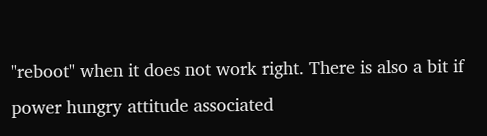"reboot" when it does not work right. There is also a bit if power hungry attitude associated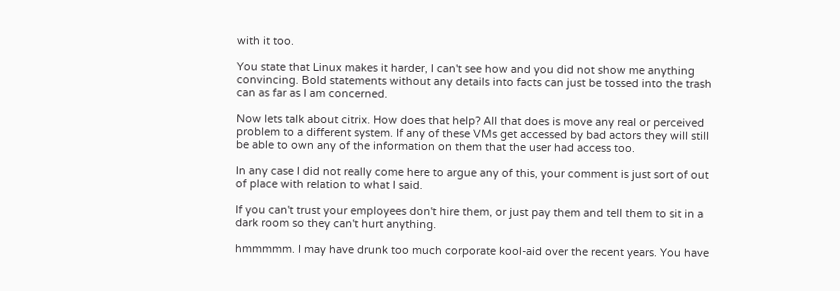with it too.

You state that Linux makes it harder, I can't see how and you did not show me anything convincing. Bold statements without any details into facts can just be tossed into the trash can as far as I am concerned.

Now lets talk about citrix. How does that help? All that does is move any real or perceived problem to a different system. If any of these VMs get accessed by bad actors they will still be able to own any of the information on them that the user had access too.

In any case I did not really come here to argue any of this, your comment is just sort of out of place with relation to what I said.

If you can't trust your employees don't hire them, or just pay them and tell them to sit in a dark room so they can't hurt anything.

hmmmmm. I may have drunk too much corporate kool-aid over the recent years. You have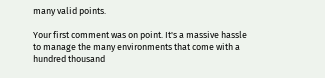many valid points.

Your first comment was on point. It's a massive hassle to manage the many environments that come with a hundred thousand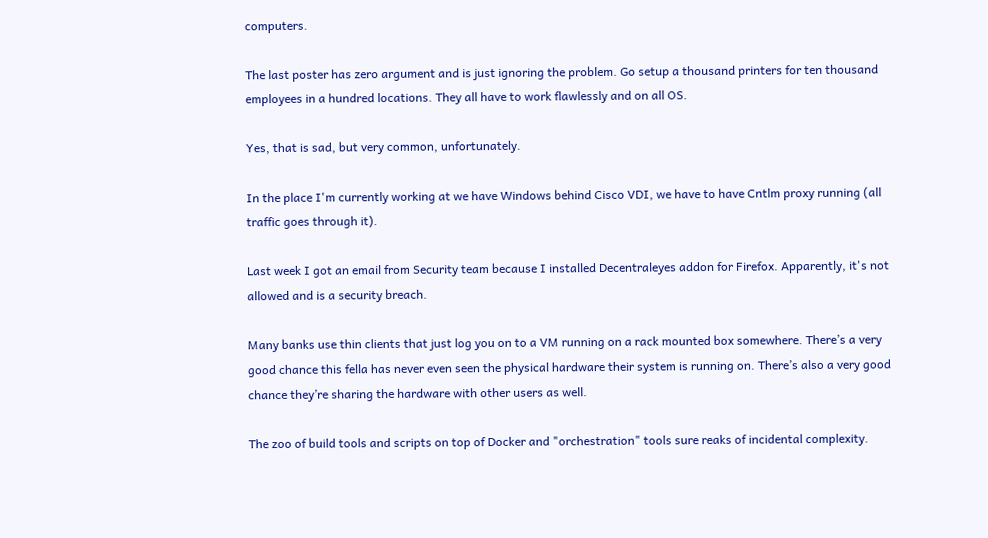computers.

The last poster has zero argument and is just ignoring the problem. Go setup a thousand printers for ten thousand employees in a hundred locations. They all have to work flawlessly and on all OS.

Yes, that is sad, but very common, unfortunately.

In the place I'm currently working at we have Windows behind Cisco VDI, we have to have Cntlm proxy running (all traffic goes through it).

Last week I got an email from Security team because I installed Decentraleyes addon for Firefox. Apparently, it's not allowed and is a security breach.

Many banks use thin clients that just log you on to a VM running on a rack mounted box somewhere. There’s a very good chance this fella has never even seen the physical hardware their system is running on. There’s also a very good chance they’re sharing the hardware with other users as well.

The zoo of build tools and scripts on top of Docker and "orchestration" tools sure reaks of incidental complexity.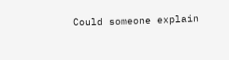Could someone explain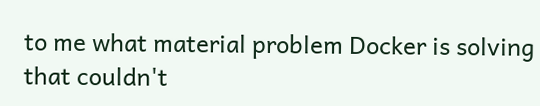to me what material problem Docker is solving that couldn't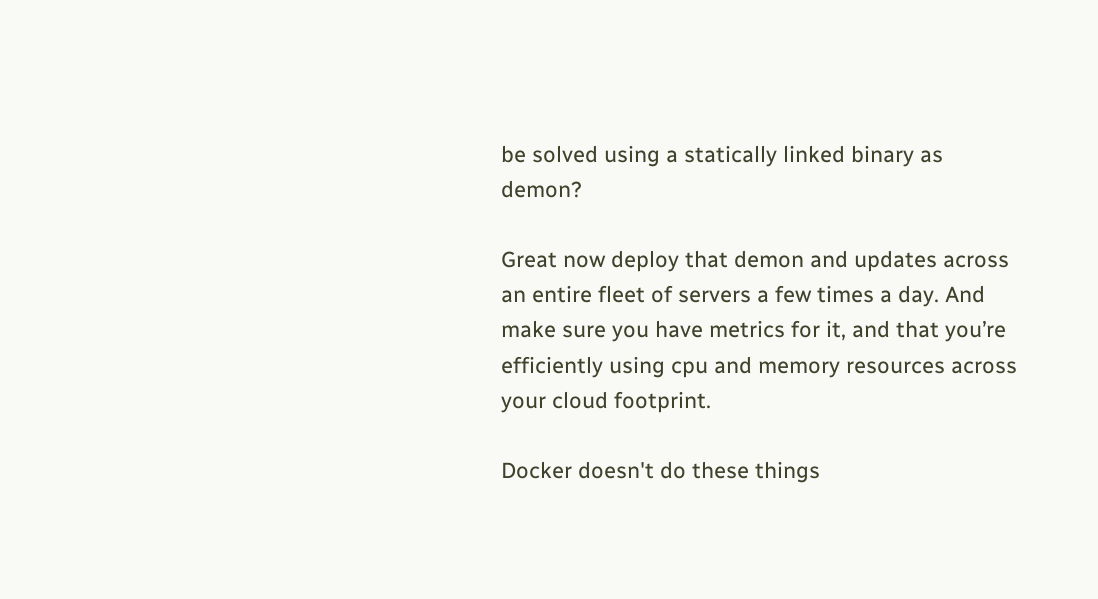be solved using a statically linked binary as demon?

Great now deploy that demon and updates across an entire fleet of servers a few times a day. And make sure you have metrics for it, and that you’re efficiently using cpu and memory resources across your cloud footprint.

Docker doesn't do these things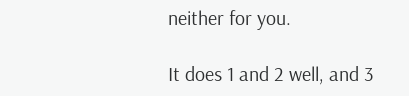neither for you.

It does 1 and 2 well, and 3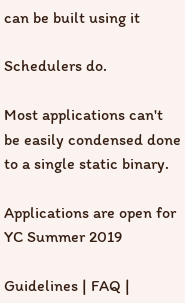can be built using it

Schedulers do.

Most applications can't be easily condensed done to a single static binary.

Applications are open for YC Summer 2019

Guidelines | FAQ |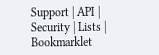Support | API | Security | Lists | Bookmarklet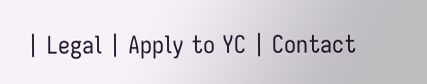| Legal | Apply to YC | Contact